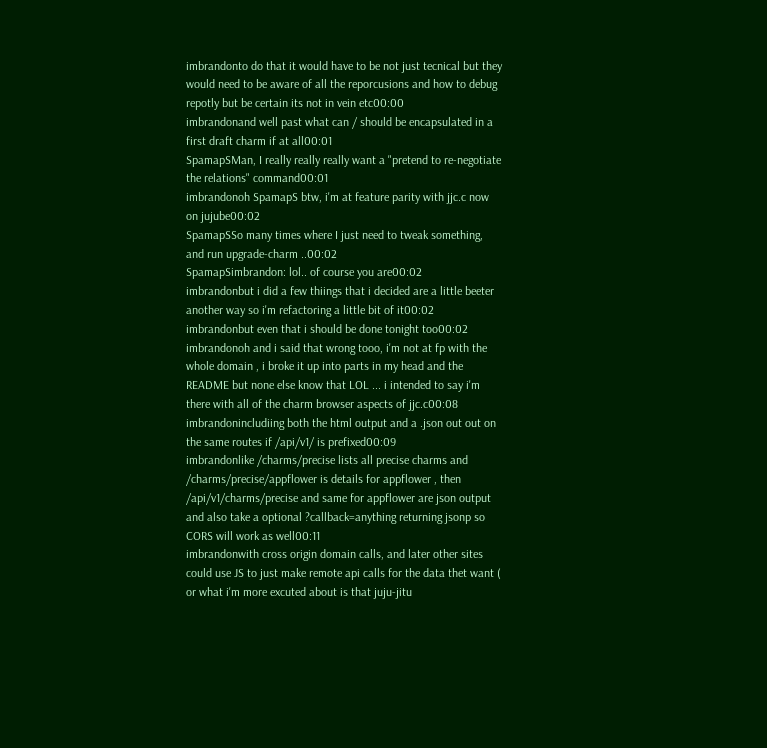imbrandonto do that it would have to be not just tecnical but they would need to be aware of all the reporcusions and how to debug repotly but be certain its not in vein etc00:00
imbrandonand well past what can / should be encapsulated in a first draft charm if at all00:01
SpamapSMan, I really really really want a "pretend to re-negotiate the relations" command00:01
imbrandonoh SpamapS btw, i'm at feature parity with jjc.c now on jujube00:02
SpamapSSo many times where I just need to tweak something, and run upgrade-charm ..00:02
SpamapSimbrandon: lol.. of course you are00:02
imbrandonbut i did a few thiings that i decided are a little beeter another way so i'm refactoring a little bit of it00:02
imbrandonbut even that i should be done tonight too00:02
imbrandonoh and i said that wrong tooo, i'm not at fp with the whole domain , i broke it up into parts in my head and the README but none else know that LOL ... i intended to say i'm there with all of the charm browser aspects of jjc.c00:08
imbrandonincludiing both the html output and a .json out out on the same routes if /api/v1/ is prefixed00:09
imbrandonlike /charms/precise lists all precise charms and /charms/precise/appflower is details for appflower , then /api/v1/charms/precise and same for appflower are json output and also take a optional ?callback=anything returning jsonp so CORS will work as well00:11
imbrandonwith cross origin domain calls, and later other sites could use JS to just make remote api calls for the data thet want ( or what i'm more excuted about is that juju-jitu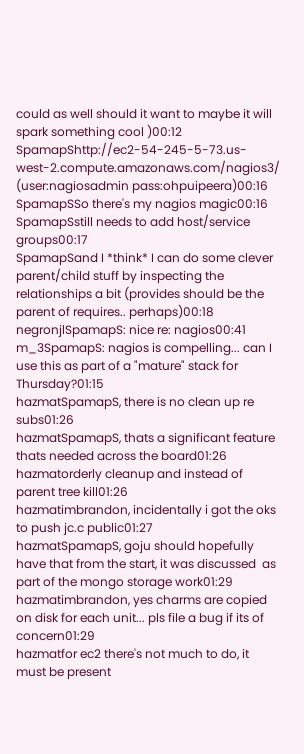could as well should it want to maybe it will spark something cool )00:12
SpamapShttp://ec2-54-245-5-73.us-west-2.compute.amazonaws.com/nagios3/  (user:nagiosadmin pass:ohpuipeera)00:16
SpamapSSo there's my nagios magic00:16
SpamapSstill needs to add host/service groups00:17
SpamapSand I *think* I can do some clever parent/child stuff by inspecting the relationships a bit (provides should be the parent of requires.. perhaps)00:18
negronjlSpamapS: nice re: nagios00:41
m_3SpamapS: nagios is compelling... can I use this as part of a "mature" stack for Thursday?01:15
hazmatSpamapS, there is no clean up re subs01:26
hazmatSpamapS, thats a significant feature thats needed across the board01:26
hazmatorderly cleanup and instead of parent tree kill01:26
hazmatimbrandon, incidentally i got the oks to push jc.c public01:27
hazmatSpamapS, goju should hopefully have that from the start, it was discussed  as part of the mongo storage work01:29
hazmatimbrandon, yes charms are copied on disk for each unit... pls file a bug if its of concern01:29
hazmatfor ec2 there's not much to do, it must be present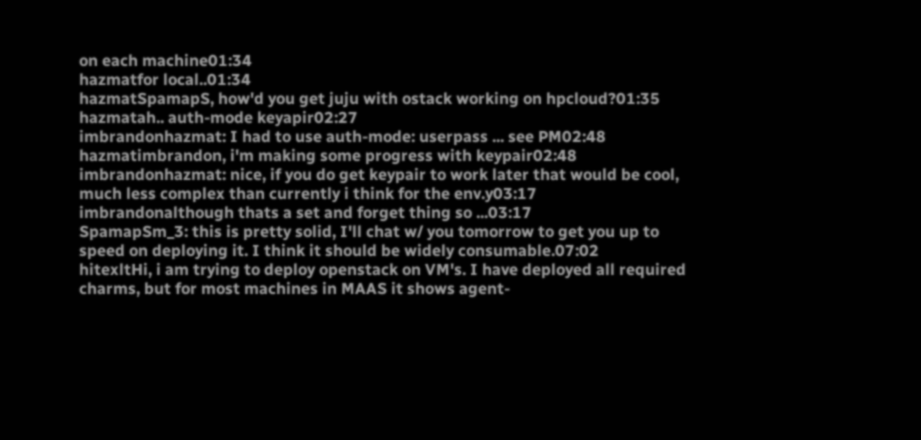on each machine01:34
hazmatfor local..01:34
hazmatSpamapS, how'd you get juju with ostack working on hpcloud?01:35
hazmatah.. auth-mode keyapir02:27
imbrandonhazmat: I had to use auth-mode: userpass ... see PM02:48
hazmatimbrandon, i'm making some progress with keypair02:48
imbrandonhazmat: nice, if you do get keypair to work later that would be cool, much less complex than currently i think for the env.y03:17
imbrandonalthough thats a set and forget thing so ...03:17
SpamapSm_3: this is pretty solid, I'll chat w/ you tomorrow to get you up to speed on deploying it. I think it should be widely consumable.07:02
hitexltHi, i am trying to deploy openstack on VM's. I have deployed all required charms, but for most machines in MAAS it shows agent-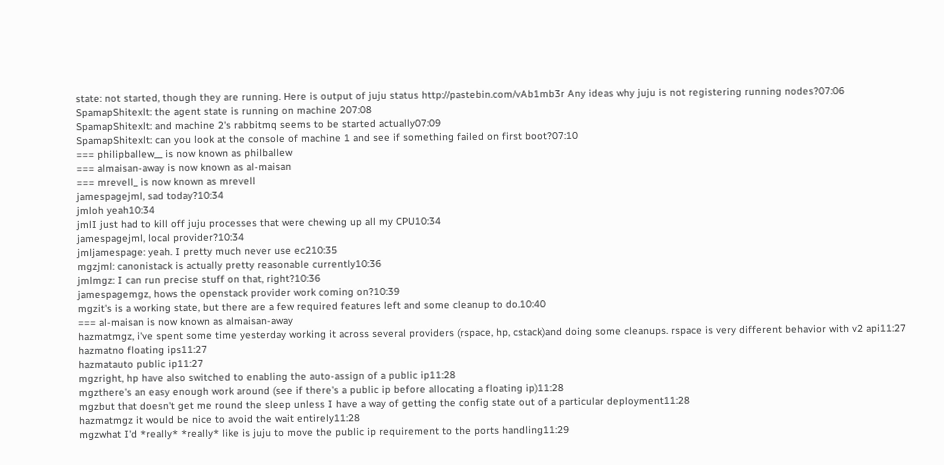state: not started, though they are running. Here is output of juju status http://pastebin.com/vAb1mb3r Any ideas why juju is not registering running nodes?07:06
SpamapShitexlt: the agent state is running on machine 207:08
SpamapShitexlt: and machine 2's rabbitmq seems to be started actually07:09
SpamapShitexlt: can you look at the console of machine 1 and see if something failed on first boot?07:10
=== philipballew__ is now known as philballew
=== almaisan-away is now known as al-maisan
=== mrevell_ is now known as mrevell
jamespagejml, sad today?10:34
jmloh yeah10:34
jmlI just had to kill off juju processes that were chewing up all my CPU10:34
jamespagejml, local provider?10:34
jmljamespage: yeah. I pretty much never use ec210:35
mgzjml: canonistack is actually pretty reasonable currently10:36
jmlmgz: I can run precise stuff on that, right?10:36
jamespagemgz, hows the openstack provider work coming on?10:39
mgzit's is a working state, but there are a few required features left and some cleanup to do.10:40
=== al-maisan is now known as almaisan-away
hazmatmgz, i've spent some time yesterday working it across several providers (rspace, hp, cstack)and doing some cleanups. rspace is very different behavior with v2 api11:27
hazmatno floating ips11:27
hazmatauto public ip11:27
mgzright, hp have also switched to enabling the auto-assign of a public ip11:28
mgzthere's an easy enough work around (see if there's a public ip before allocating a floating ip)11:28
mgzbut that doesn't get me round the sleep unless I have a way of getting the config state out of a particular deployment11:28
hazmatmgz it would be nice to avoid the wait entirely11:28
mgzwhat I'd *really* *really* like is juju to move the public ip requirement to the ports handling11:29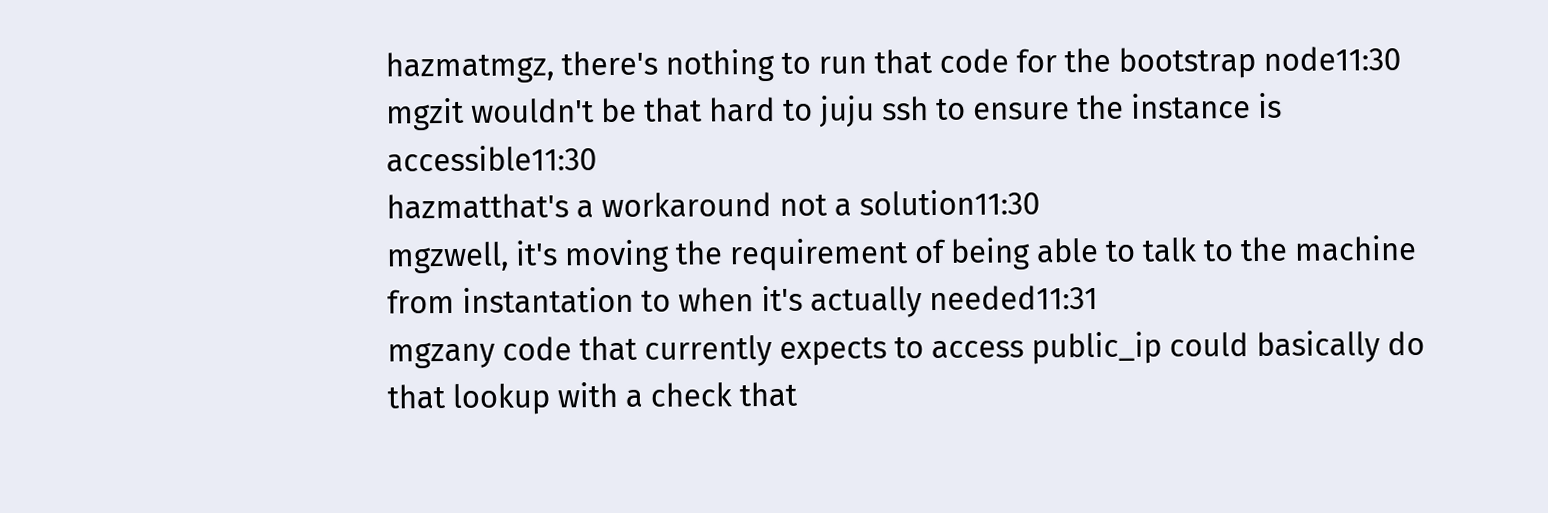hazmatmgz, there's nothing to run that code for the bootstrap node11:30
mgzit wouldn't be that hard to juju ssh to ensure the instance is accessible11:30
hazmatthat's a workaround not a solution11:30
mgzwell, it's moving the requirement of being able to talk to the machine from instantation to when it's actually needed11:31
mgzany code that currently expects to access public_ip could basically do that lookup with a check that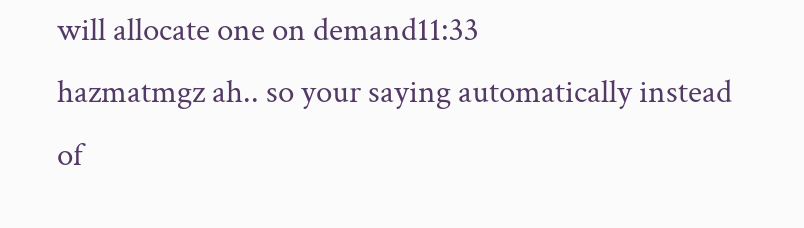will allocate one on demand11:33
hazmatmgz ah.. so your saying automatically instead of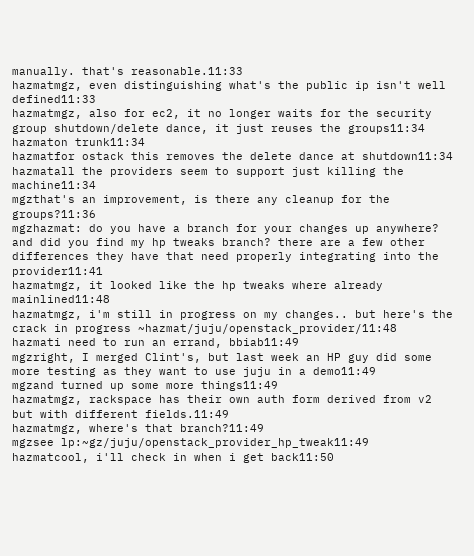manually. that's reasonable.11:33
hazmatmgz, even distinguishing what's the public ip isn't well defined11:33
hazmatmgz, also for ec2, it no longer waits for the security group shutdown/delete dance, it just reuses the groups11:34
hazmaton trunk11:34
hazmatfor ostack this removes the delete dance at shutdown11:34
hazmatall the providers seem to support just killing the machine11:34
mgzthat's an improvement, is there any cleanup for the groups?11:36
mgzhazmat: do you have a branch for your changes up anywhere? and did you find my hp tweaks branch? there are a few other differences they have that need properly integrating into the provider11:41
hazmatmgz, it looked like the hp tweaks where already mainlined11:48
hazmatmgz, i'm still in progress on my changes.. but here's the crack in progress ~hazmat/juju/openstack_provider/11:48
hazmati need to run an errand, bbiab11:49
mgzright, I merged Clint's, but last week an HP guy did some more testing as they want to use juju in a demo11:49
mgzand turned up some more things11:49
hazmatmgz, rackspace has their own auth form derived from v2 but with different fields.11:49
hazmatmgz, where's that branch?11:49
mgzsee lp:~gz/juju/openstack_provider_hp_tweak11:49
hazmatcool, i'll check in when i get back11:50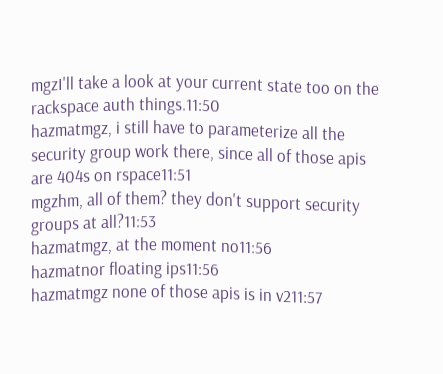mgzI'll take a look at your current state too on the rackspace auth things.11:50
hazmatmgz, i still have to parameterize all the security group work there, since all of those apis are 404s on rspace11:51
mgzhm, all of them? they don't support security groups at all?11:53
hazmatmgz, at the moment no11:56
hazmatnor floating ips11:56
hazmatmgz none of those apis is in v211:57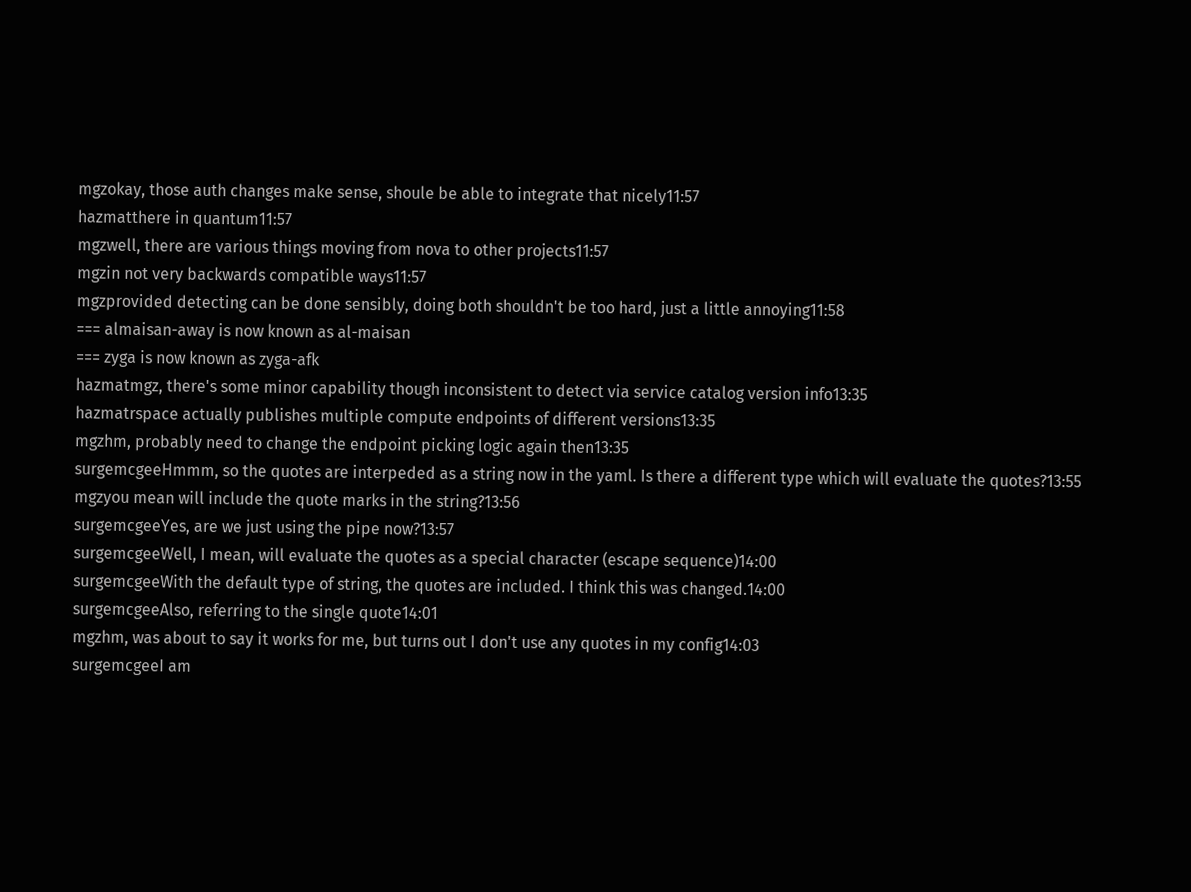mgzokay, those auth changes make sense, shoule be able to integrate that nicely11:57
hazmatthere in quantum11:57
mgzwell, there are various things moving from nova to other projects11:57
mgzin not very backwards compatible ways11:57
mgzprovided detecting can be done sensibly, doing both shouldn't be too hard, just a little annoying11:58
=== almaisan-away is now known as al-maisan
=== zyga is now known as zyga-afk
hazmatmgz, there's some minor capability though inconsistent to detect via service catalog version info13:35
hazmatrspace actually publishes multiple compute endpoints of different versions13:35
mgzhm, probably need to change the endpoint picking logic again then13:35
surgemcgeeHmmm, so the quotes are interpeded as a string now in the yaml. Is there a different type which will evaluate the quotes?13:55
mgzyou mean will include the quote marks in the string?13:56
surgemcgeeYes, are we just using the pipe now?13:57
surgemcgeeWell, I mean, will evaluate the quotes as a special character (escape sequence)14:00
surgemcgeeWith the default type of string, the quotes are included. I think this was changed.14:00
surgemcgeeAlso, referring to the single quote14:01
mgzhm, was about to say it works for me, but turns out I don't use any quotes in my config14:03
surgemcgeeI am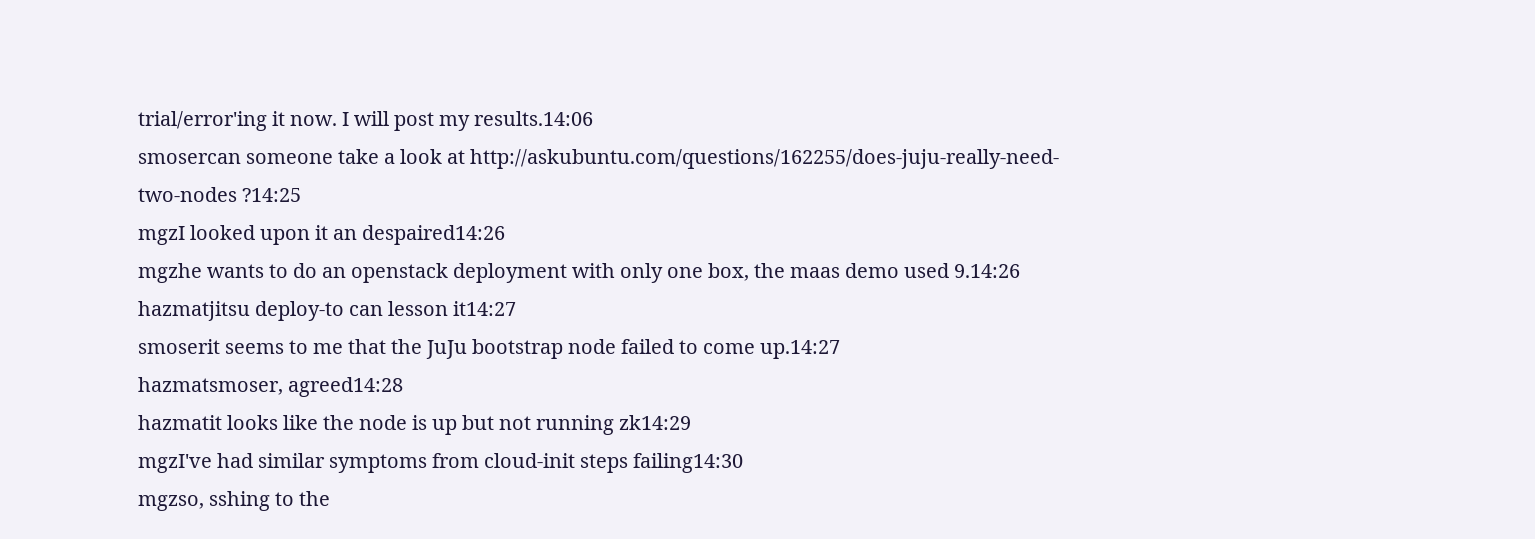trial/error'ing it now. I will post my results.14:06
smosercan someone take a look at http://askubuntu.com/questions/162255/does-juju-really-need-two-nodes ?14:25
mgzI looked upon it an despaired14:26
mgzhe wants to do an openstack deployment with only one box, the maas demo used 9.14:26
hazmatjitsu deploy-to can lesson it14:27
smoserit seems to me that the JuJu bootstrap node failed to come up.14:27
hazmatsmoser, agreed14:28
hazmatit looks like the node is up but not running zk14:29
mgzI've had similar symptoms from cloud-init steps failing14:30
mgzso, sshing to the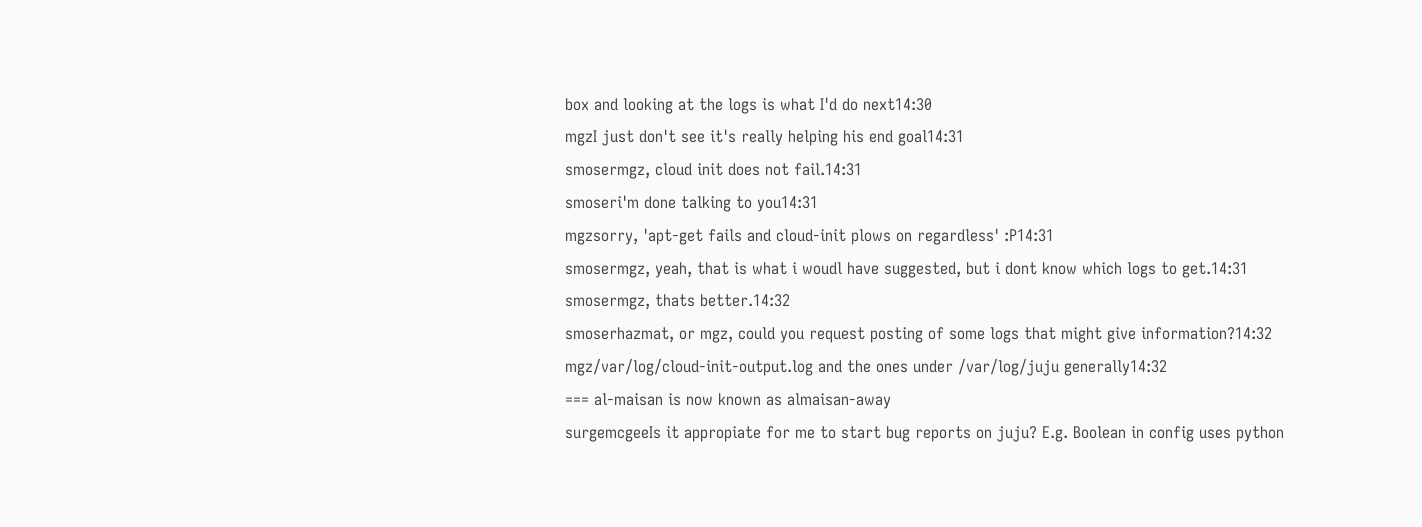box and looking at the logs is what I'd do next14:30
mgzI just don't see it's really helping his end goal14:31
smosermgz, cloud init does not fail.14:31
smoseri'm done talking to you14:31
mgzsorry, 'apt-get fails and cloud-init plows on regardless' :P14:31
smosermgz, yeah, that is what i woudl have suggested, but i dont know which logs to get.14:31
smosermgz, thats better.14:32
smoserhazmat, or mgz, could you request posting of some logs that might give information?14:32
mgz/var/log/cloud-init-output.log and the ones under /var/log/juju generally14:32
=== al-maisan is now known as almaisan-away
surgemcgeeIs it appropiate for me to start bug reports on juju? E.g. Boolean in config uses python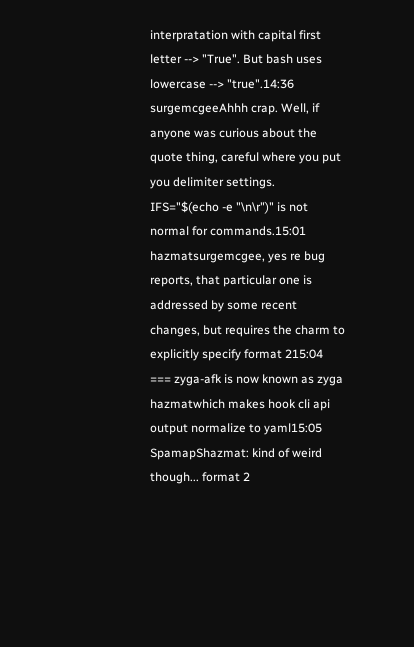interpratation with capital first letter --> "True". But bash uses lowercase --> "true".14:36
surgemcgeeAhhh crap. Well, if anyone was curious about the quote thing, careful where you put you delimiter settings. IFS="$(echo -e "\n\r")" is not normal for commands.15:01
hazmatsurgemcgee, yes re bug reports, that particular one is addressed by some recent changes, but requires the charm to explicitly specify format 215:04
=== zyga-afk is now known as zyga
hazmatwhich makes hook cli api output normalize to yaml15:05
SpamapShazmat: kind of weird though... format 2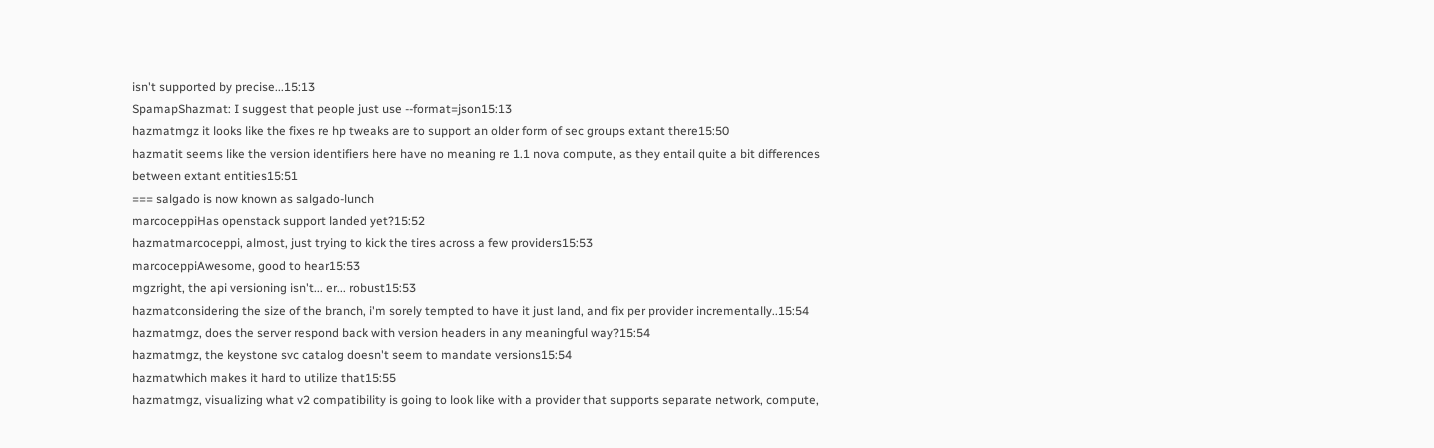isn't supported by precise...15:13
SpamapShazmat: I suggest that people just use --format=json15:13
hazmatmgz it looks like the fixes re hp tweaks are to support an older form of sec groups extant there15:50
hazmatit seems like the version identifiers here have no meaning re 1.1 nova compute, as they entail quite a bit differences between extant entities15:51
=== salgado is now known as salgado-lunch
marcoceppiHas openstack support landed yet?15:52
hazmatmarcoceppi, almost, just trying to kick the tires across a few providers15:53
marcoceppiAwesome, good to hear15:53
mgzright, the api versioning isn't... er... robust15:53
hazmatconsidering the size of the branch, i'm sorely tempted to have it just land, and fix per provider incrementally..15:54
hazmatmgz, does the server respond back with version headers in any meaningful way?15:54
hazmatmgz, the keystone svc catalog doesn't seem to mandate versions15:54
hazmatwhich makes it hard to utilize that15:55
hazmatmgz, visualizing what v2 compatibility is going to look like with a provider that supports separate network, compute,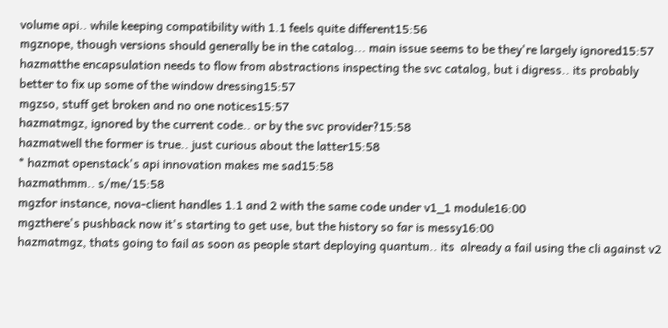volume api.. while keeping compatibility with 1.1 feels quite different15:56
mgznope, though versions should generally be in the catalog... main issue seems to be they're largely ignored15:57
hazmatthe encapsulation needs to flow from abstractions inspecting the svc catalog, but i digress.. its probably better to fix up some of the window dressing15:57
mgzso, stuff get broken and no one notices15:57
hazmatmgz, ignored by the current code.. or by the svc provider?15:58
hazmatwell the former is true.. just curious about the latter15:58
* hazmat openstack's api innovation makes me sad15:58
hazmathmm.. s/me/15:58
mgzfor instance, nova-client handles 1.1 and 2 with the same code under v1_1 module16:00
mgzthere's pushback now it's starting to get use, but the history so far is messy16:00
hazmatmgz, thats going to fail as soon as people start deploying quantum.. its  already a fail using the cli against v2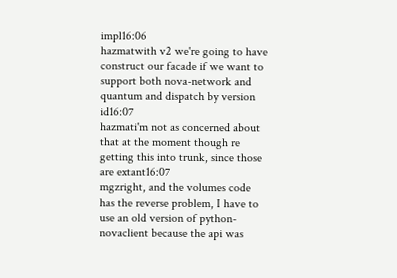impl16:06
hazmatwith v2 we're going to have construct our facade if we want to support both nova-network and quantum and dispatch by version id16:07
hazmati'm not as concerned about that at the moment though re getting this into trunk, since those are extant16:07
mgzright, and the volumes code has the reverse problem, I have to use an old version of python-novaclient because the api was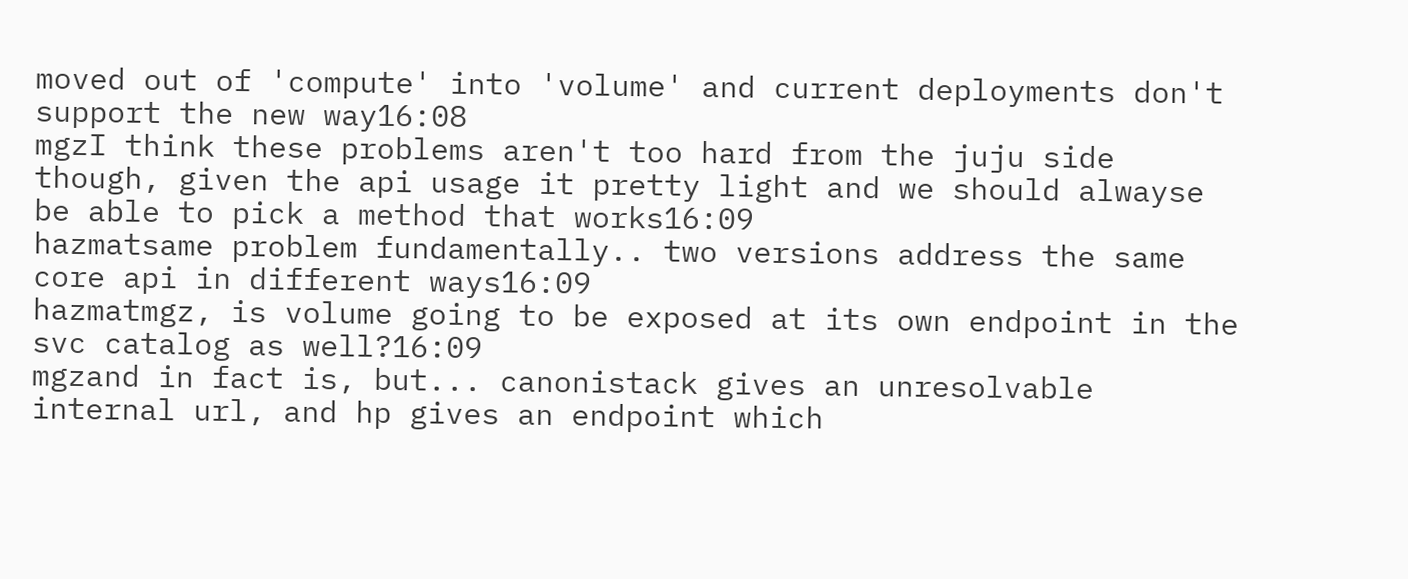moved out of 'compute' into 'volume' and current deployments don't support the new way16:08
mgzI think these problems aren't too hard from the juju side though, given the api usage it pretty light and we should alwayse be able to pick a method that works16:09
hazmatsame problem fundamentally.. two versions address the same core api in different ways16:09
hazmatmgz, is volume going to be exposed at its own endpoint in the svc catalog as well?16:09
mgzand in fact is, but... canonistack gives an unresolvable internal url, and hp gives an endpoint which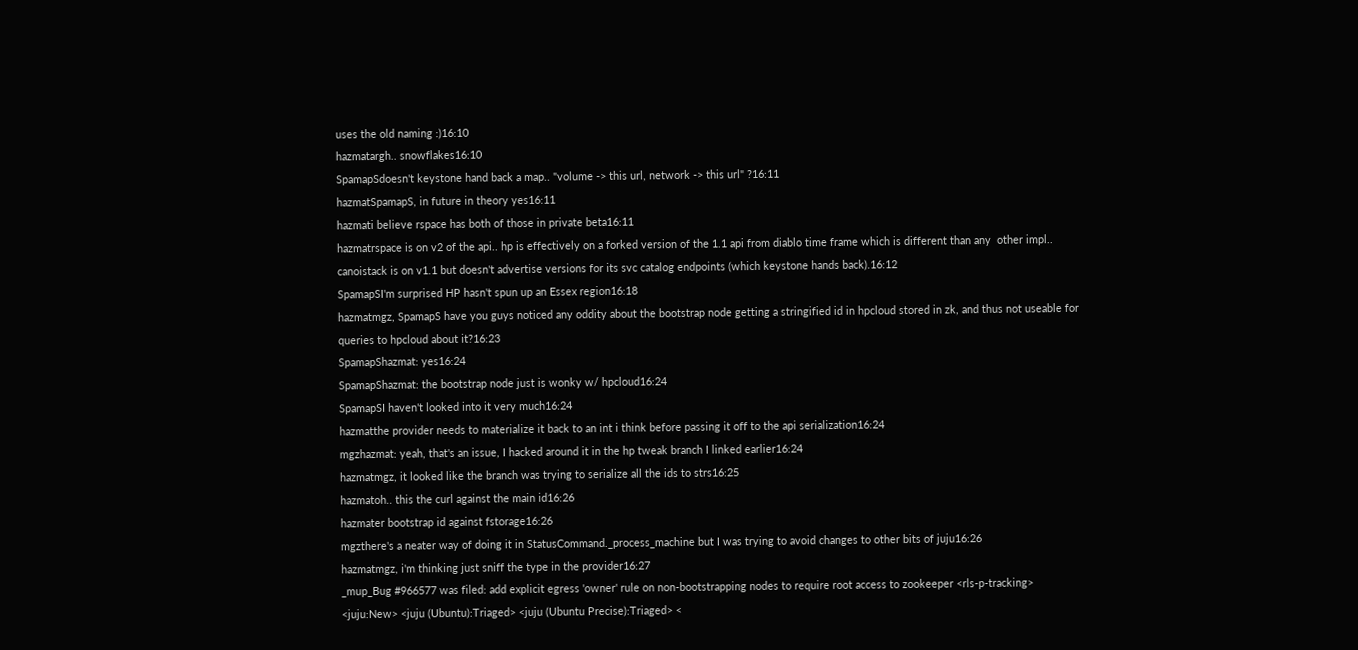uses the old naming :)16:10
hazmatargh.. snowflakes16:10
SpamapSdoesn't keystone hand back a map.. "volume -> this url, network -> this url" ?16:11
hazmatSpamapS, in future in theory yes16:11
hazmati believe rspace has both of those in private beta16:11
hazmatrspace is on v2 of the api.. hp is effectively on a forked version of the 1.1 api from diablo time frame which is different than any  other impl.. canoistack is on v1.1 but doesn't advertise versions for its svc catalog endpoints (which keystone hands back).16:12
SpamapSI'm surprised HP hasn't spun up an Essex region16:18
hazmatmgz, SpamapS have you guys noticed any oddity about the bootstrap node getting a stringified id in hpcloud stored in zk, and thus not useable for queries to hpcloud about it?16:23
SpamapShazmat: yes16:24
SpamapShazmat: the bootstrap node just is wonky w/ hpcloud16:24
SpamapSI haven't looked into it very much16:24
hazmatthe provider needs to materialize it back to an int i think before passing it off to the api serialization16:24
mgzhazmat: yeah, that's an issue, I hacked around it in the hp tweak branch I linked earlier16:24
hazmatmgz, it looked like the branch was trying to serialize all the ids to strs16:25
hazmatoh.. this the curl against the main id16:26
hazmater bootstrap id against fstorage16:26
mgzthere's a neater way of doing it in StatusCommand._process_machine but I was trying to avoid changes to other bits of juju16:26
hazmatmgz, i'm thinking just sniff the type in the provider16:27
_mup_Bug #966577 was filed: add explicit egress 'owner' rule on non-bootstrapping nodes to require root access to zookeeper <rls-p-tracking> <juju:New> <juju (Ubuntu):Triaged> <juju (Ubuntu Precise):Triaged> <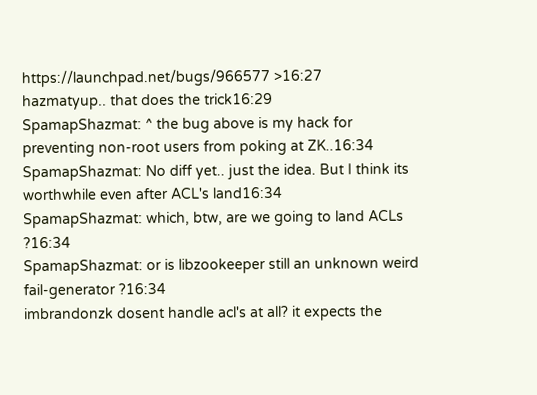https://launchpad.net/bugs/966577 >16:27
hazmatyup.. that does the trick16:29
SpamapShazmat: ^ the bug above is my hack for preventing non-root users from poking at ZK..16:34
SpamapShazmat: No diff yet.. just the idea. But I think its worthwhile even after ACL's land16:34
SpamapShazmat: which, btw, are we going to land ACLs ?16:34
SpamapShazmat: or is libzookeeper still an unknown weird fail-generator ?16:34
imbrandonzk dosent handle acl's at all? it expects the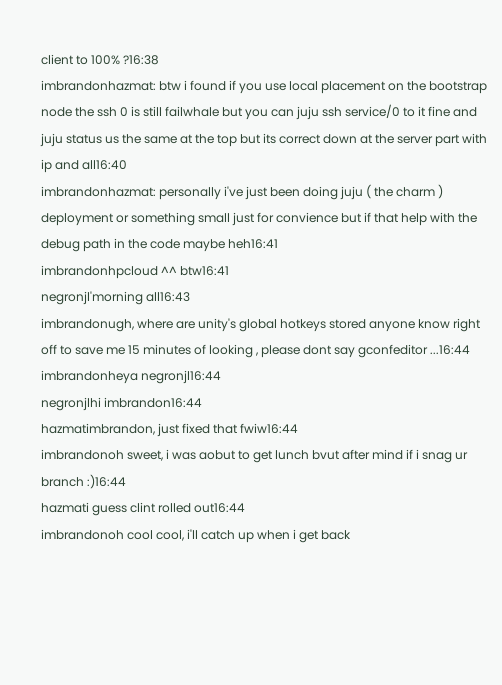client to 100% ?16:38
imbrandonhazmat: btw i found if you use local placement on the bootstrap node the ssh 0 is still failwhale but you can juju ssh service/0 to it fine and juju status us the same at the top but its correct down at the server part with ip and all16:40
imbrandonhazmat: personally i've just been doing juju ( the charm ) deployment or something small just for convience but if that help with the debug path in the code maybe heh16:41
imbrandonhpcloud ^^ btw16:41
negronjl'morning all16:43
imbrandonugh, where are unity's global hotkeys stored anyone know right off to save me 15 minutes of looking , please dont say gconfeditor ...16:44
imbrandonheya negronjl16:44
negronjlhi imbrandon16:44
hazmatimbrandon, just fixed that fwiw16:44
imbrandonoh sweet, i was aobut to get lunch bvut after mind if i snag ur branch :)16:44
hazmati guess clint rolled out16:44
imbrandonoh cool cool, i'll catch up when i get back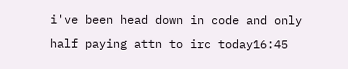i've been head down in code and only half paying attn to irc today16:45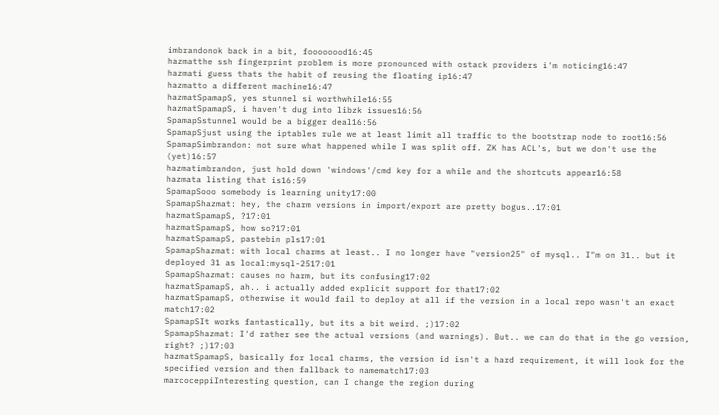imbrandonok back in a bit, foooooood16:45
hazmatthe ssh fingerprint problem is more pronounced with ostack providers i'm noticing16:47
hazmati guess thats the habit of reusing the floating ip16:47
hazmatto a different machine16:47
hazmatSpamapS, yes stunnel si worthwhile16:55
hazmatSpamapS, i haven't dug into libzk issues16:56
SpamapSstunnel would be a bigger deal16:56
SpamapSjust using the iptables rule we at least limit all traffic to the bootstrap node to root16:56
SpamapSimbrandon: not sure what happened while I was split off. ZK has ACL's, but we don't use the (yet)16:57
hazmatimbrandon, just hold down 'windows'/cmd key for a while and the shortcuts appear16:58
hazmata listing that is16:59
SpamapSooo somebody is learning unity17:00
SpamapShazmat: hey, the charm versions in import/export are pretty bogus..17:01
hazmatSpamapS, ?17:01
hazmatSpamapS, how so?17:01
hazmatSpamapS, pastebin pls17:01
SpamapShazmat: with local charms at least.. I no longer have "version25" of mysql.. I"m on 31.. but it deployed 31 as local:mysql-2517:01
SpamapShazmat: causes no harm, but its confusing17:02
hazmatSpamapS, ah.. i actually added explicit support for that17:02
hazmatSpamapS, otherwise it would fail to deploy at all if the version in a local repo wasn't an exact match17:02
SpamapSIt works fantastically, but its a bit weird. ;)17:02
SpamapShazmat: I'd rather see the actual versions (and warnings). But.. we can do that in the go version, right? ;)17:03
hazmatSpamapS, basically for local charms, the version id isn't a hard requirement, it will look for the specified version and then fallback to namematch17:03
marcoceppiInteresting question, can I change the region during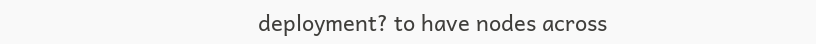deployment? to have nodes across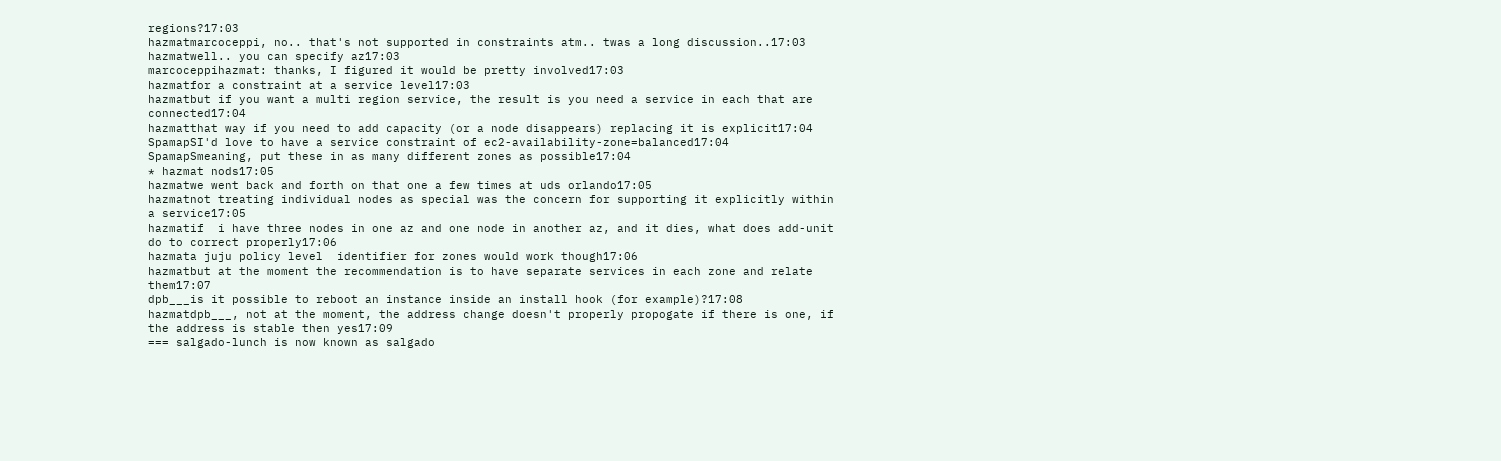regions?17:03
hazmatmarcoceppi, no.. that's not supported in constraints atm.. twas a long discussion..17:03
hazmatwell.. you can specify az17:03
marcoceppihazmat: thanks, I figured it would be pretty involved17:03
hazmatfor a constraint at a service level17:03
hazmatbut if you want a multi region service, the result is you need a service in each that are connected17:04
hazmatthat way if you need to add capacity (or a node disappears) replacing it is explicit17:04
SpamapSI'd love to have a service constraint of ec2-availability-zone=balanced17:04
SpamapSmeaning, put these in as many different zones as possible17:04
* hazmat nods17:05
hazmatwe went back and forth on that one a few times at uds orlando17:05
hazmatnot treating individual nodes as special was the concern for supporting it explicitly within a service17:05
hazmatif  i have three nodes in one az and one node in another az, and it dies, what does add-unit do to correct properly17:06
hazmata juju policy level  identifier for zones would work though17:06
hazmatbut at the moment the recommendation is to have separate services in each zone and relate them17:07
dpb___is it possible to reboot an instance inside an install hook (for example)?17:08
hazmatdpb___, not at the moment, the address change doesn't properly propogate if there is one, if the address is stable then yes17:09
=== salgado-lunch is now known as salgado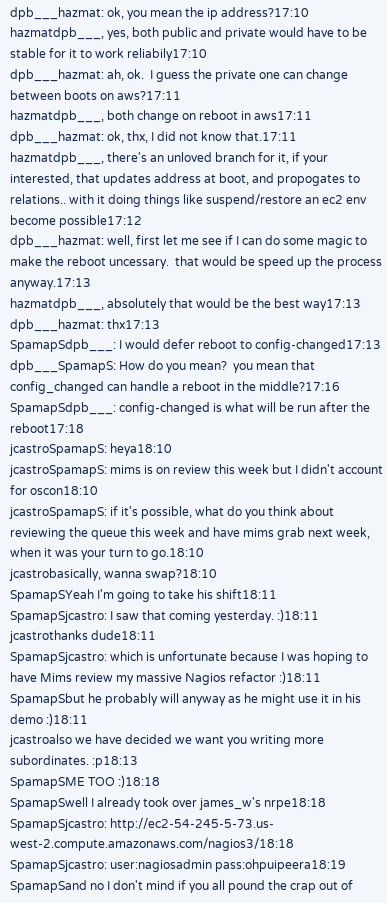dpb___hazmat: ok, you mean the ip address?17:10
hazmatdpb___, yes, both public and private would have to be stable for it to work reliabily17:10
dpb___hazmat: ah, ok.  I guess the private one can change between boots on aws?17:11
hazmatdpb___, both change on reboot in aws17:11
dpb___hazmat: ok, thx, I did not know that.17:11
hazmatdpb___, there's an unloved branch for it, if your interested, that updates address at boot, and propogates to relations.. with it doing things like suspend/restore an ec2 env become possible17:12
dpb___hazmat: well, first let me see if I can do some magic to make the reboot uncessary.  that would be speed up the process anyway.17:13
hazmatdpb___, absolutely that would be the best way17:13
dpb___hazmat: thx17:13
SpamapSdpb___: I would defer reboot to config-changed17:13
dpb___SpamapS: How do you mean?  you mean that config_changed can handle a reboot in the middle?17:16
SpamapSdpb___: config-changed is what will be run after the reboot17:18
jcastroSpamapS: heya18:10
jcastroSpamapS: mims is on review this week but I didn't account for oscon18:10
jcastroSpamapS: if it's possible, what do you think about reviewing the queue this week and have mims grab next week, when it was your turn to go.18:10
jcastrobasically, wanna swap?18:10
SpamapSYeah I'm going to take his shift18:11
SpamapSjcastro: I saw that coming yesterday. :)18:11
jcastrothanks dude18:11
SpamapSjcastro: which is unfortunate because I was hoping to have Mims review my massive Nagios refactor :)18:11
SpamapSbut he probably will anyway as he might use it in his demo :)18:11
jcastroalso we have decided we want you writing more subordinates. :p18:13
SpamapSME TOO :)18:18
SpamapSwell I already took over james_w's nrpe18:18
SpamapSjcastro: http://ec2-54-245-5-73.us-west-2.compute.amazonaws.com/nagios3/18:18
SpamapSjcastro: user:nagiosadmin pass:ohpuipeera18:19
SpamapSand no I don't mind if you all pound the crap out of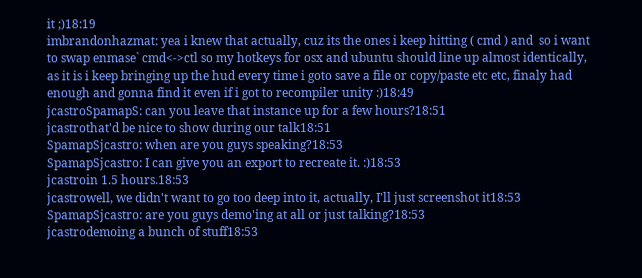it ;)18:19
imbrandonhazmat: yea i knew that actually, cuz its the ones i keep hitting ( cmd ) and  so i want to swap enmase` cmd<->ctl so my hotkeys for osx and ubuntu should line up almost identically, as it is i keep bringing up the hud every time i goto save a file or copy/paste etc etc, finaly had enough and gonna find it even if i got to recompiler unity :)18:49
jcastroSpamapS: can you leave that instance up for a few hours?18:51
jcastrothat'd be nice to show during our talk18:51
SpamapSjcastro: when are you guys speaking?18:53
SpamapSjcastro: I can give you an export to recreate it. :)18:53
jcastroin 1.5 hours.18:53
jcastrowell, we didn't want to go too deep into it, actually, I'll just screenshot it18:53
SpamapSjcastro: are you guys demo'ing at all or just talking?18:53
jcastrodemoing a bunch of stuff18:53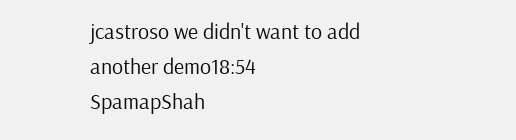jcastroso we didn't want to add another demo18:54
SpamapShah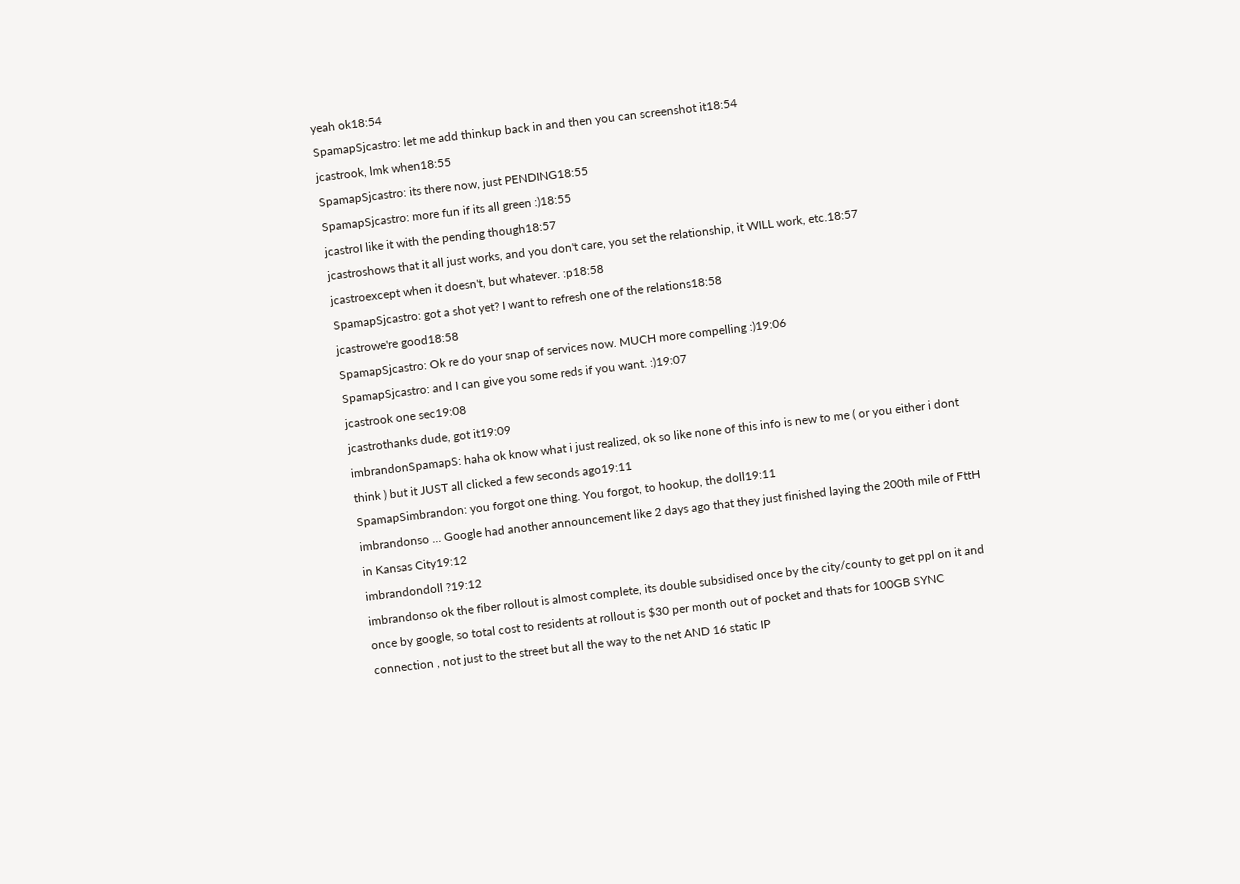yeah ok18:54
SpamapSjcastro: let me add thinkup back in and then you can screenshot it18:54
jcastrook, lmk when18:55
SpamapSjcastro: its there now, just PENDING18:55
SpamapSjcastro: more fun if its all green :)18:55
jcastroI like it with the pending though18:57
jcastroshows that it all just works, and you don't care, you set the relationship, it WILL work, etc.18:57
jcastroexcept when it doesn't, but whatever. :p18:58
SpamapSjcastro: got a shot yet? I want to refresh one of the relations18:58
jcastrowe're good18:58
SpamapSjcastro: Ok re do your snap of services now. MUCH more compelling :)19:06
SpamapSjcastro: and I can give you some reds if you want. :)19:07
jcastrook one sec19:08
jcastrothanks dude, got it19:09
imbrandonSpamapS: haha ok know what i just realized, ok so like none of this info is new to me ( or you either i dont think ) but it JUST all clicked a few seconds ago19:11
SpamapSimbrandon: you forgot one thing. You forgot, to hookup, the doll19:11
imbrandonso ... Google had another announcement like 2 days ago that they just finished laying the 200th mile of FttH in Kansas City19:12
imbrandondoll ?19:12
imbrandonso ok the fiber rollout is almost complete, its double subsidised once by the city/county to get ppl on it and once by google, so total cost to residents at rollout is $30 per month out of pocket and thats for 100GB SYNC connection , not just to the street but all the way to the net AND 16 static IP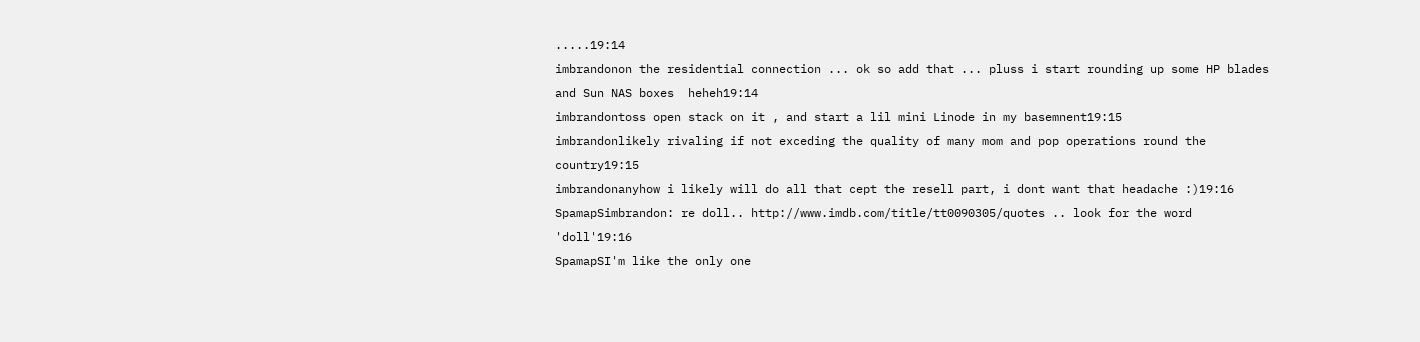.....19:14
imbrandonon the residential connection ... ok so add that ... pluss i start rounding up some HP blades and Sun NAS boxes  heheh19:14
imbrandontoss open stack on it , and start a lil mini Linode in my basemnent19:15
imbrandonlikely rivaling if not exceding the quality of many mom and pop operations round the country19:15
imbrandonanyhow i likely will do all that cept the resell part, i dont want that headache :)19:16
SpamapSimbrandon: re doll.. http://www.imdb.com/title/tt0090305/quotes .. look for the word 'doll'19:16
SpamapSI'm like the only one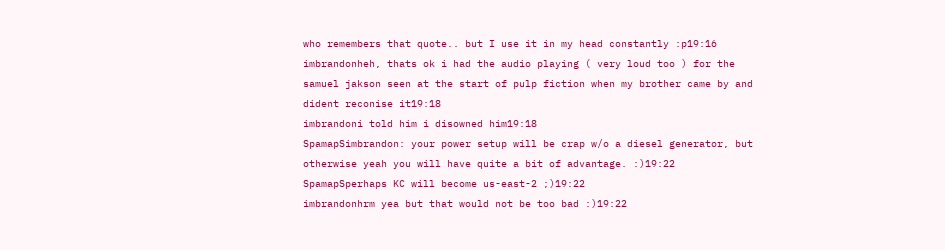who remembers that quote.. but I use it in my head constantly :p19:16
imbrandonheh, thats ok i had the audio playing ( very loud too ) for the samuel jakson seen at the start of pulp fiction when my brother came by and dident reconise it19:18
imbrandoni told him i disowned him19:18
SpamapSimbrandon: your power setup will be crap w/o a diesel generator, but otherwise yeah you will have quite a bit of advantage. :)19:22
SpamapSperhaps KC will become us-east-2 ;)19:22
imbrandonhrm yea but that would not be too bad :)19:22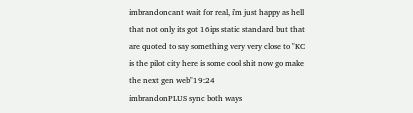imbrandoncant wait for real, i'm just happy as hell that not only its got 16ips static standard but that are quoted to say something very very close to "KC is the pilot city here is some cool shit now go make the next gen web"19:24
imbrandonPLUS sync both ways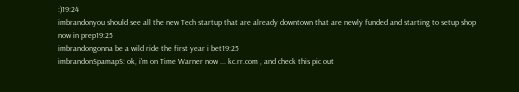:)19:24
imbrandonyou should see all the new Tech startup that are already downtown that are newly funded and starting to setup shop now in prep19:25
imbrandongonna be a wild ride the first year i bet19:25
imbrandonSpamapS: ok, i'm on Time Warner now ... kc.rr.com , and check this pic out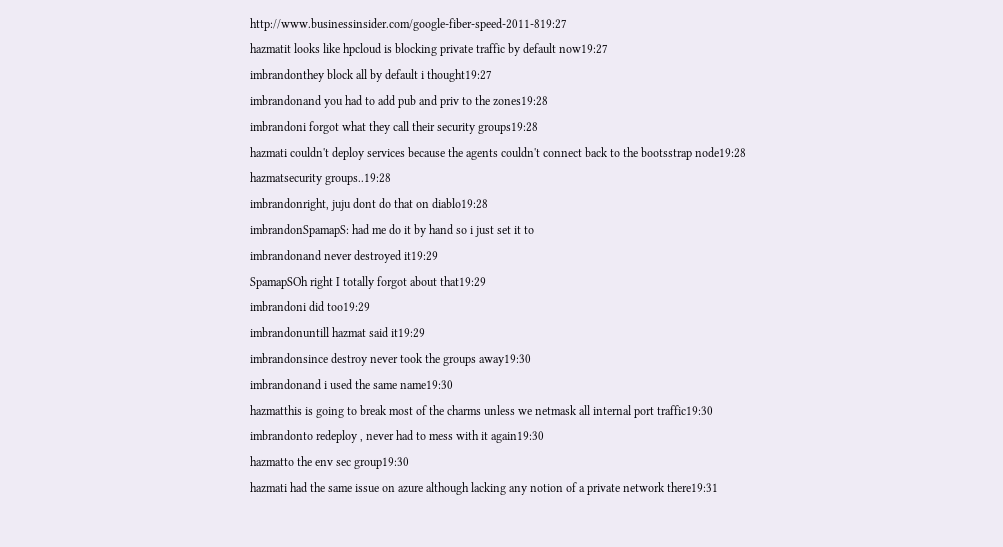http://www.businessinsider.com/google-fiber-speed-2011-819:27
hazmatit looks like hpcloud is blocking private traffic by default now19:27
imbrandonthey block all by default i thought19:27
imbrandonand you had to add pub and priv to the zones19:28
imbrandoni forgot what they call their security groups19:28
hazmati couldn't deploy services because the agents couldn't connect back to the bootsstrap node19:28
hazmatsecurity groups..19:28
imbrandonright, juju dont do that on diablo19:28
imbrandonSpamapS: had me do it by hand so i just set it to
imbrandonand never destroyed it19:29
SpamapSOh right I totally forgot about that19:29
imbrandoni did too19:29
imbrandonuntill hazmat said it19:29
imbrandonsince destroy never took the groups away19:30
imbrandonand i used the same name19:30
hazmatthis is going to break most of the charms unless we netmask all internal port traffic19:30
imbrandonto redeploy , never had to mess with it again19:30
hazmatto the env sec group19:30
hazmati had the same issue on azure although lacking any notion of a private network there19:31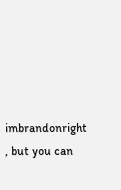imbrandonright , but you can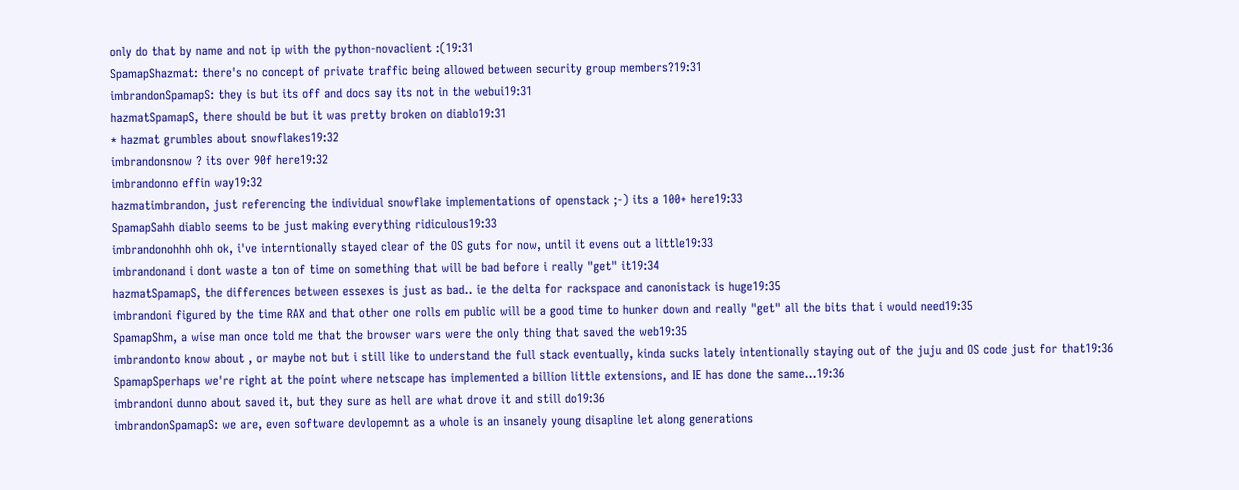only do that by name and not ip with the python-novaclient :(19:31
SpamapShazmat: there's no concept of private traffic being allowed between security group members?19:31
imbrandonSpamapS: they is but its off and docs say its not in the webui19:31
hazmatSpamapS, there should be but it was pretty broken on diablo19:31
* hazmat grumbles about snowflakes19:32
imbrandonsnow ? its over 90f here19:32
imbrandonno effin way19:32
hazmatimbrandon, just referencing the individual snowflake implementations of openstack ;-) its a 100+ here19:33
SpamapSahh diablo seems to be just making everything ridiculous19:33
imbrandonohhh ohh ok, i've interntionally stayed clear of the OS guts for now, until it evens out a little19:33
imbrandonand i dont waste a ton of time on something that will be bad before i really "get" it19:34
hazmatSpamapS, the differences between essexes is just as bad.. ie the delta for rackspace and canonistack is huge19:35
imbrandoni figured by the time RAX and that other one rolls em public will be a good time to hunker down and really "get" all the bits that i would need19:35
SpamapShm, a wise man once told me that the browser wars were the only thing that saved the web19:35
imbrandonto know about , or maybe not but i still like to understand the full stack eventually, kinda sucks lately intentionally staying out of the juju and OS code just for that19:36
SpamapSperhaps we're right at the point where netscape has implemented a billion little extensions, and IE has done the same...19:36
imbrandoni dunno about saved it, but they sure as hell are what drove it and still do19:36
imbrandonSpamapS: we are, even software devlopemnt as a whole is an insanely young disapline let along generations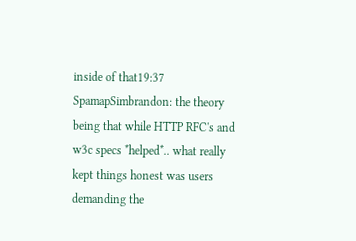inside of that19:37
SpamapSimbrandon: the theory being that while HTTP RFC's and w3c specs *helped*.. what really kept things honest was users demanding the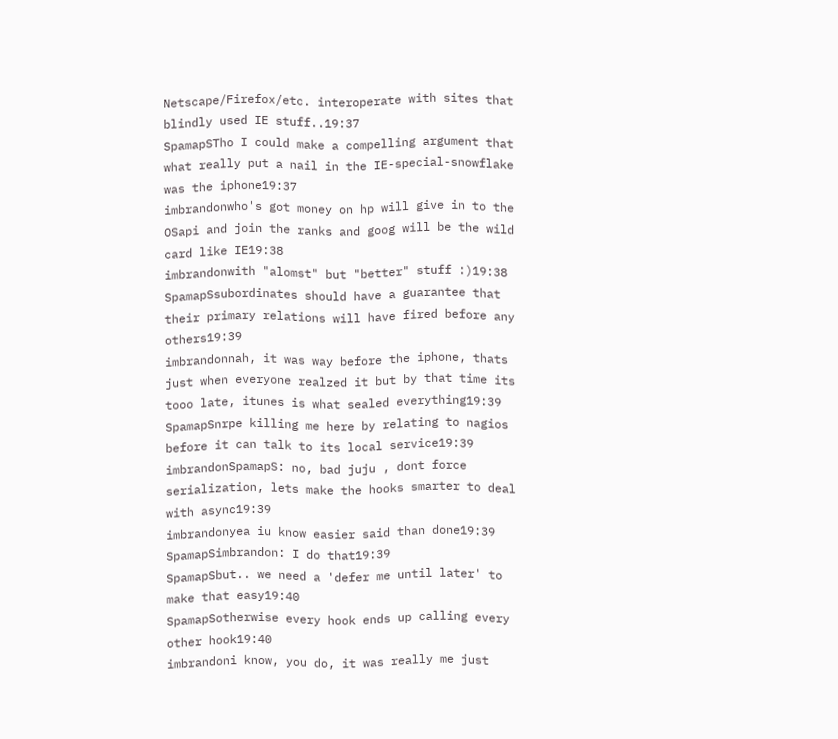Netscape/Firefox/etc. interoperate with sites that blindly used IE stuff..19:37
SpamapSTho I could make a compelling argument that what really put a nail in the IE-special-snowflake was the iphone19:37
imbrandonwho's got money on hp will give in to the OSapi and join the ranks and goog will be the wild card like IE19:38
imbrandonwith "alomst" but "better" stuff :)19:38
SpamapSsubordinates should have a guarantee that their primary relations will have fired before any others19:39
imbrandonnah, it was way before the iphone, thats just when everyone realzed it but by that time its tooo late, itunes is what sealed everything19:39
SpamapSnrpe killing me here by relating to nagios before it can talk to its local service19:39
imbrandonSpamapS: no, bad juju , dont force serialization, lets make the hooks smarter to deal with async19:39
imbrandonyea iu know easier said than done19:39
SpamapSimbrandon: I do that19:39
SpamapSbut.. we need a 'defer me until later' to make that easy19:40
SpamapSotherwise every hook ends up calling every other hook19:40
imbrandoni know, you do, it was really me just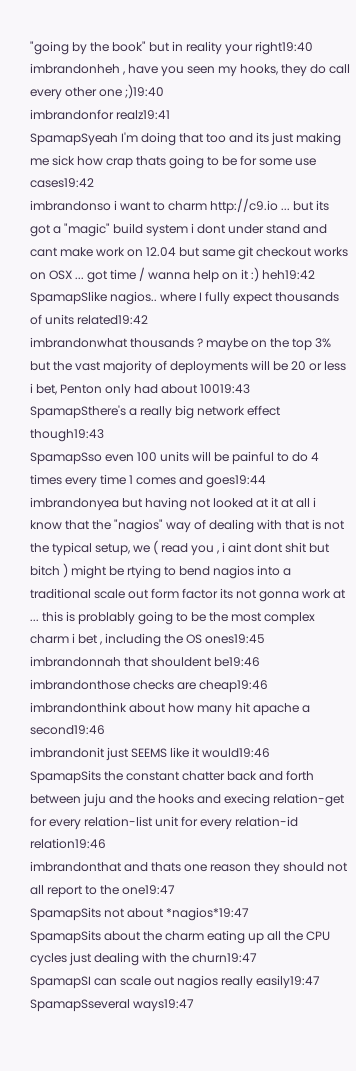"going by the book" but in reality your right19:40
imbrandonheh , have you seen my hooks, they do call every other one ;)19:40
imbrandonfor realz19:41
SpamapSyeah I'm doing that too and its just making me sick how crap thats going to be for some use cases19:42
imbrandonso i want to charm http://c9.io ... but its got a "magic" build system i dont under stand and cant make work on 12.04 but same git checkout works on OSX ... got time / wanna help on it :) heh19:42
SpamapSlike nagios.. where I fully expect thousands of units related19:42
imbrandonwhat thousands ? maybe on the top 3% but the vast majority of deployments will be 20 or less i bet, Penton only had about 10019:43
SpamapSthere's a really big network effect though19:43
SpamapSso even 100 units will be painful to do 4 times every time 1 comes and goes19:44
imbrandonyea but having not looked at it at all i know that the "nagios" way of dealing with that is not the typical setup, we ( read you , i aint dont shit but bitch ) might be rtying to bend nagios into a traditional scale out form factor its not gonna work at ... this is problably going to be the most complex charm i bet , including the OS ones19:45
imbrandonnah that shouldent be19:46
imbrandonthose checks are cheap19:46
imbrandonthink about how many hit apache a second19:46
imbrandonit just SEEMS like it would19:46
SpamapSits the constant chatter back and forth between juju and the hooks and execing relation-get for every relation-list unit for every relation-id relation19:46
imbrandonthat and thats one reason they should not all report to the one19:47
SpamapSits not about *nagios*19:47
SpamapSits about the charm eating up all the CPU cycles just dealing with the churn19:47
SpamapSI can scale out nagios really easily19:47
SpamapSseveral ways19:47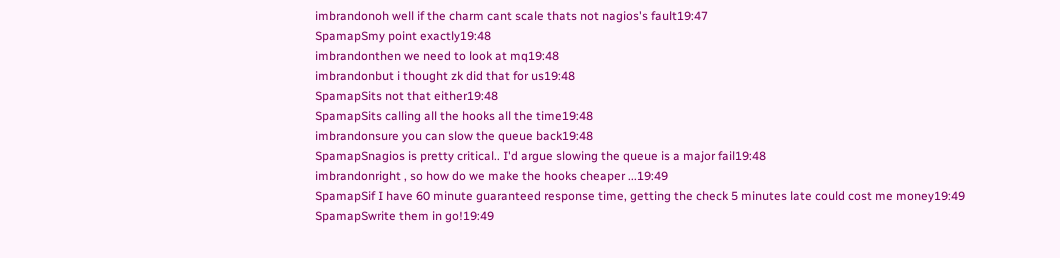imbrandonoh well if the charm cant scale thats not nagios's fault19:47
SpamapSmy point exactly19:48
imbrandonthen we need to look at mq19:48
imbrandonbut i thought zk did that for us19:48
SpamapSits not that either19:48
SpamapSits calling all the hooks all the time19:48
imbrandonsure you can slow the queue back19:48
SpamapSnagios is pretty critical.. I'd argue slowing the queue is a major fail19:48
imbrandonright , so how do we make the hooks cheaper ...19:49
SpamapSif I have 60 minute guaranteed response time, getting the check 5 minutes late could cost me money19:49
SpamapSwrite them in go!19:49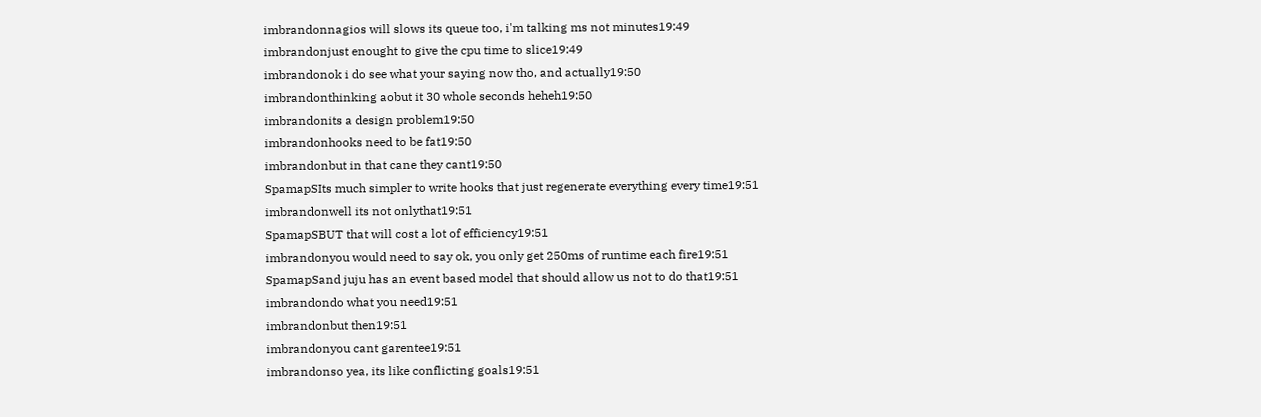imbrandonnagios will slows its queue too, i'm talking ms not minutes19:49
imbrandonjust enought to give the cpu time to slice19:49
imbrandonok i do see what your saying now tho, and actually19:50
imbrandonthinking aobut it 30 whole seconds heheh19:50
imbrandonits a design problem19:50
imbrandonhooks need to be fat19:50
imbrandonbut in that cane they cant19:50
SpamapSIts much simpler to write hooks that just regenerate everything every time19:51
imbrandonwell its not onlythat19:51
SpamapSBUT that will cost a lot of efficiency19:51
imbrandonyou would need to say ok, you only get 250ms of runtime each fire19:51
SpamapSand juju has an event based model that should allow us not to do that19:51
imbrandondo what you need19:51
imbrandonbut then19:51
imbrandonyou cant garentee19:51
imbrandonso yea, its like conflicting goals19:51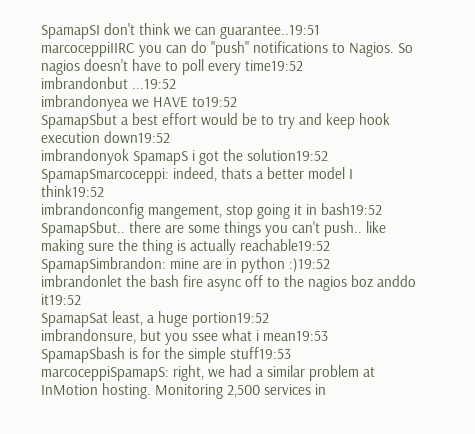SpamapSI don't think we can guarantee..19:51
marcoceppiIIRC you can do "push" notifications to Nagios. So nagios doesn't have to poll every time19:52
imbrandonbut ...19:52
imbrandonyea we HAVE to19:52
SpamapSbut a best effort would be to try and keep hook execution down19:52
imbrandonyok SpamapS i got the solution19:52
SpamapSmarcoceppi: indeed, thats a better model I think19:52
imbrandonconfig mangement, stop going it in bash19:52
SpamapSbut.. there are some things you can't push.. like making sure the thing is actually reachable19:52
SpamapSimbrandon: mine are in python :)19:52
imbrandonlet the bash fire async off to the nagios boz anddo it19:52
SpamapSat least, a huge portion19:52
imbrandonsure, but you ssee what i mean19:53
SpamapSbash is for the simple stuff19:53
marcoceppiSpamapS: right, we had a similar problem at InMotion hosting. Monitoring 2,500 services in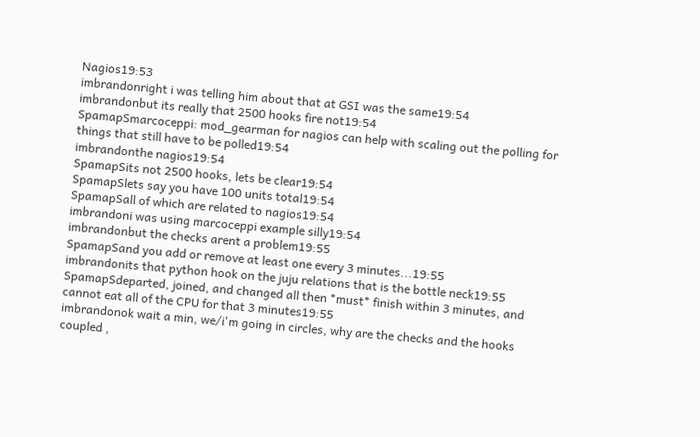Nagios19:53
imbrandonright i was telling him about that at GSI was the same19:54
imbrandonbut its really that 2500 hooks fire not19:54
SpamapSmarcoceppi: mod_gearman for nagios can help with scaling out the polling for things that still have to be polled19:54
imbrandonthe nagios19:54
SpamapSits not 2500 hooks, lets be clear19:54
SpamapSlets say you have 100 units total19:54
SpamapSall of which are related to nagios19:54
imbrandoni was using marcoceppi example silly19:54
imbrandonbut the checks arent a problem19:55
SpamapSand you add or remove at least one every 3 minutes...19:55
imbrandonits that python hook on the juju relations that is the bottle neck19:55
SpamapSdeparted, joined, and changed all then *must* finish within 3 minutes, and cannot eat all of the CPU for that 3 minutes19:55
imbrandonok wait a min, we/i'm going in circles, why are the checks and the hooks coupled ,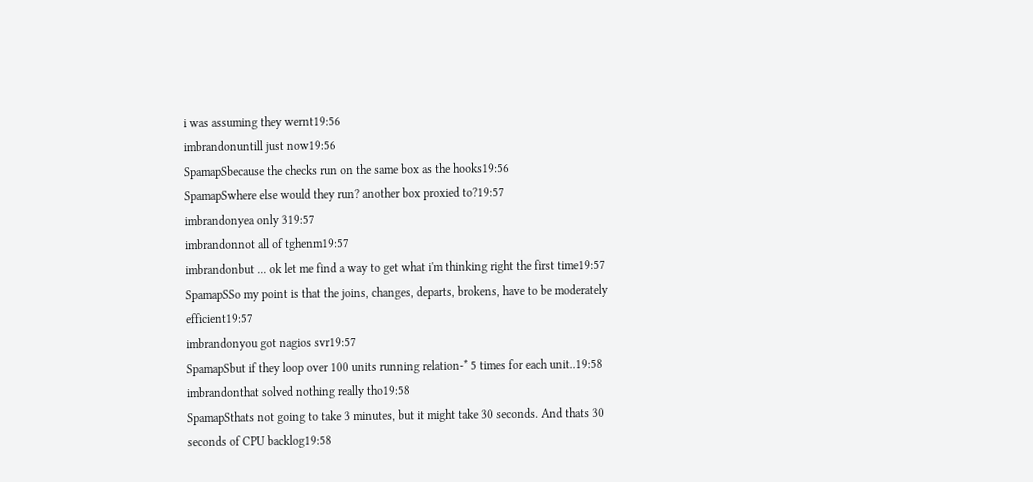i was assuming they wernt19:56
imbrandonuntill just now19:56
SpamapSbecause the checks run on the same box as the hooks19:56
SpamapSwhere else would they run? another box proxied to?19:57
imbrandonyea only 319:57
imbrandonnot all of tghenm19:57
imbrandonbut ... ok let me find a way to get what i'm thinking right the first time19:57
SpamapSSo my point is that the joins, changes, departs, brokens, have to be moderately efficient19:57
imbrandonyou got nagios svr19:57
SpamapSbut if they loop over 100 units running relation-* 5 times for each unit..19:58
imbrandonthat solved nothing really tho19:58
SpamapSthats not going to take 3 minutes, but it might take 30 seconds. And thats 30 seconds of CPU backlog19:58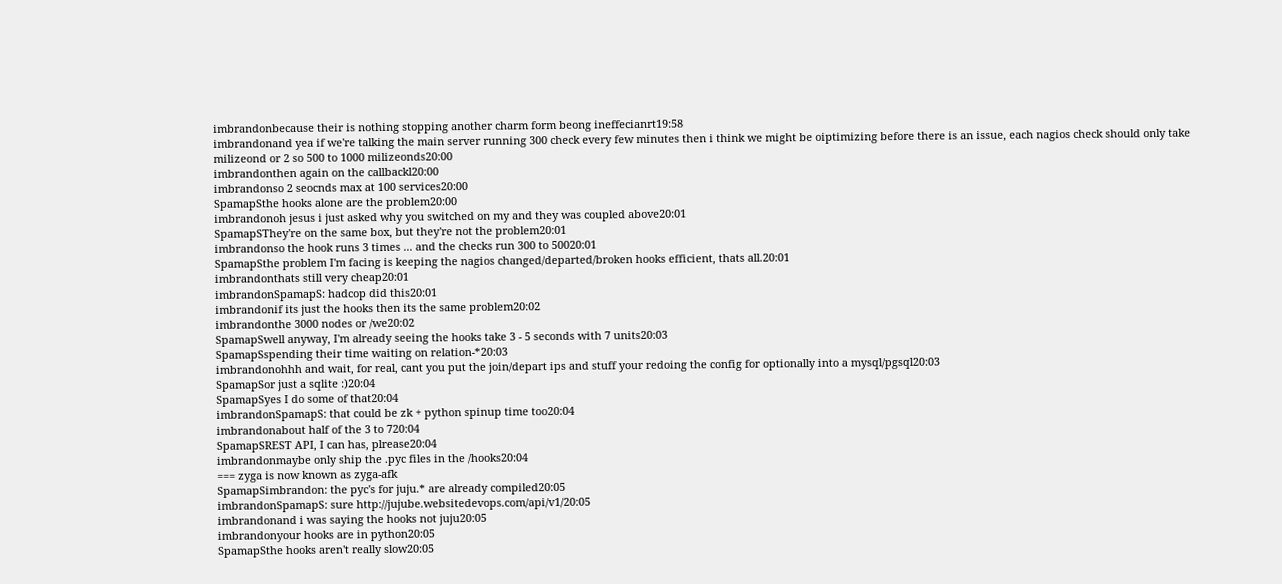imbrandonbecause their is nothing stopping another charm form beong ineffecianrt19:58
imbrandonand yea if we're talking the main server running 300 check every few minutes then i think we might be oiptimizing before there is an issue, each nagios check should only take milizeond or 2 so 500 to 1000 milizeonds20:00
imbrandonthen again on the callbackl20:00
imbrandonso 2 seocnds max at 100 services20:00
SpamapSthe hooks alone are the problem20:00
imbrandonoh jesus i just asked why you switched on my and they was coupled above20:01
SpamapSThey're on the same box, but they're not the problem20:01
imbrandonso the hook runs 3 times ... and the checks run 300 to 50020:01
SpamapSthe problem I'm facing is keeping the nagios changed/departed/broken hooks efficient, thats all.20:01
imbrandonthats still very cheap20:01
imbrandonSpamapS: hadcop did this20:01
imbrandonif its just the hooks then its the same problem20:02
imbrandonthe 3000 nodes or /we20:02
SpamapSwell anyway, I'm already seeing the hooks take 3 - 5 seconds with 7 units20:03
SpamapSspending their time waiting on relation-*20:03
imbrandonohhh and wait, for real, cant you put the join/depart ips and stuff your redoing the config for optionally into a mysql/pgsql20:03
SpamapSor just a sqlite :)20:04
SpamapSyes I do some of that20:04
imbrandonSpamapS: that could be zk + python spinup time too20:04
imbrandonabout half of the 3 to 720:04
SpamapSREST API, I can has, plrease20:04
imbrandonmaybe only ship the .pyc files in the /hooks20:04
=== zyga is now known as zyga-afk
SpamapSimbrandon: the pyc's for juju.* are already compiled20:05
imbrandonSpamapS: sure http://jujube.websitedevops.com/api/v1/20:05
imbrandonand i was saying the hooks not juju20:05
imbrandonyour hooks are in python20:05
SpamapSthe hooks aren't really slow20:05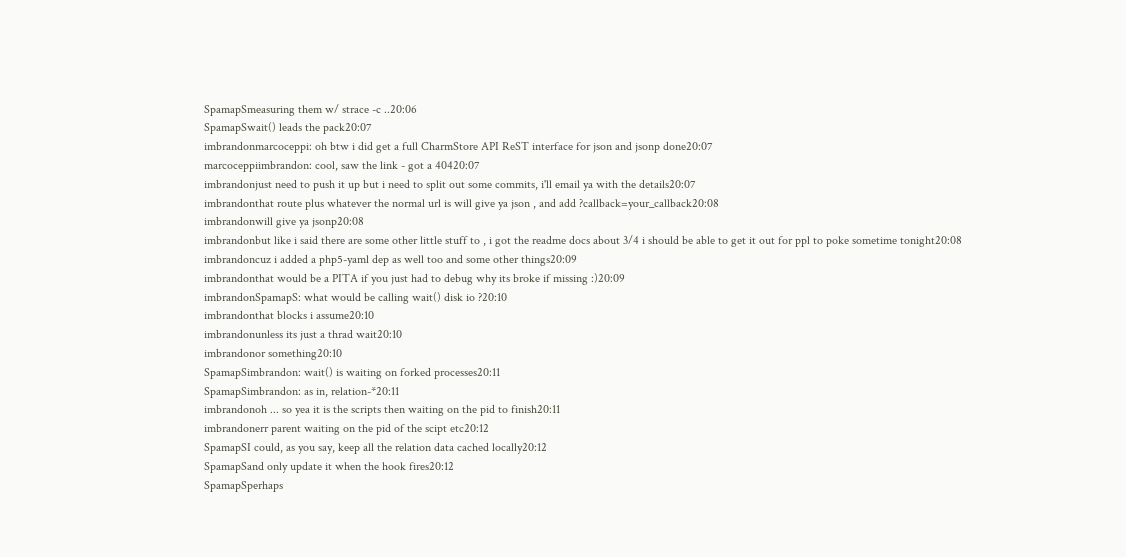SpamapSmeasuring them w/ strace -c ..20:06
SpamapSwait() leads the pack20:07
imbrandonmarcoceppi: oh btw i did get a full CharmStore API ReST interface for json and jsonp done20:07
marcoceppiimbrandon: cool, saw the link - got a 40420:07
imbrandonjust need to push it up but i need to split out some commits, i'll email ya with the details20:07
imbrandonthat route plus whatever the normal url is will give ya json , and add ?callback=your_callback20:08
imbrandonwill give ya jsonp20:08
imbrandonbut like i said there are some other little stuff to , i got the readme docs about 3/4 i should be able to get it out for ppl to poke sometime tonight20:08
imbrandoncuz i added a php5-yaml dep as well too and some other things20:09
imbrandonthat would be a PITA if you just had to debug why its broke if missing :)20:09
imbrandonSpamapS: what would be calling wait() disk io ?20:10
imbrandonthat blocks i assume20:10
imbrandonunless its just a thrad wait20:10
imbrandonor something20:10
SpamapSimbrandon: wait() is waiting on forked processes20:11
SpamapSimbrandon: as in, relation-*20:11
imbrandonoh ... so yea it is the scripts then waiting on the pid to finish20:11
imbrandonerr parent waiting on the pid of the scipt etc20:12
SpamapSI could, as you say, keep all the relation data cached locally20:12
SpamapSand only update it when the hook fires20:12
SpamapSperhaps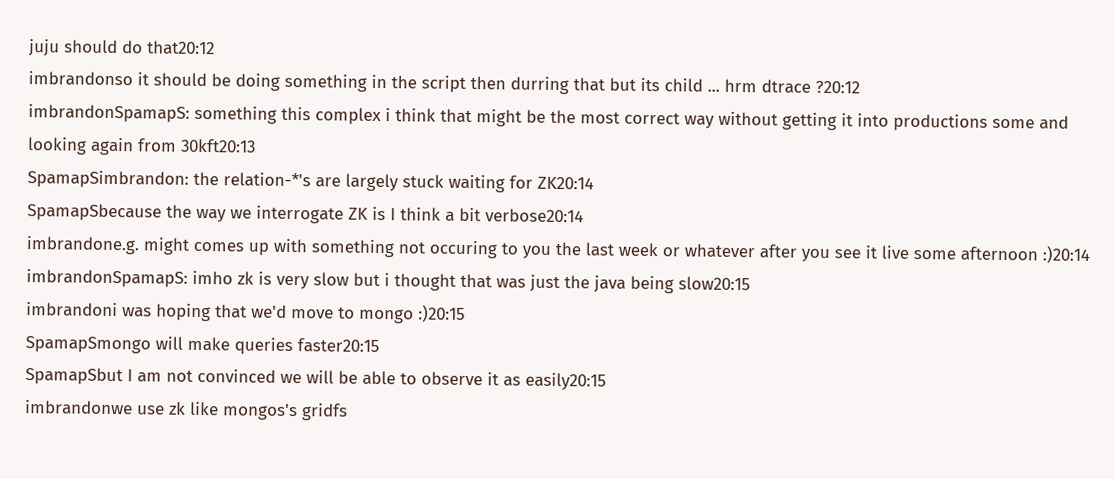juju should do that20:12
imbrandonso it should be doing something in the script then durring that but its child ... hrm dtrace ?20:12
imbrandonSpamapS: something this complex i think that might be the most correct way without getting it into productions some and looking again from 30kft20:13
SpamapSimbrandon: the relation-*'s are largely stuck waiting for ZK20:14
SpamapSbecause the way we interrogate ZK is I think a bit verbose20:14
imbrandone.g. might comes up with something not occuring to you the last week or whatever after you see it live some afternoon :)20:14
imbrandonSpamapS: imho zk is very slow but i thought that was just the java being slow20:15
imbrandoni was hoping that we'd move to mongo :)20:15
SpamapSmongo will make queries faster20:15
SpamapSbut I am not convinced we will be able to observe it as easily20:15
imbrandonwe use zk like mongos's gridfs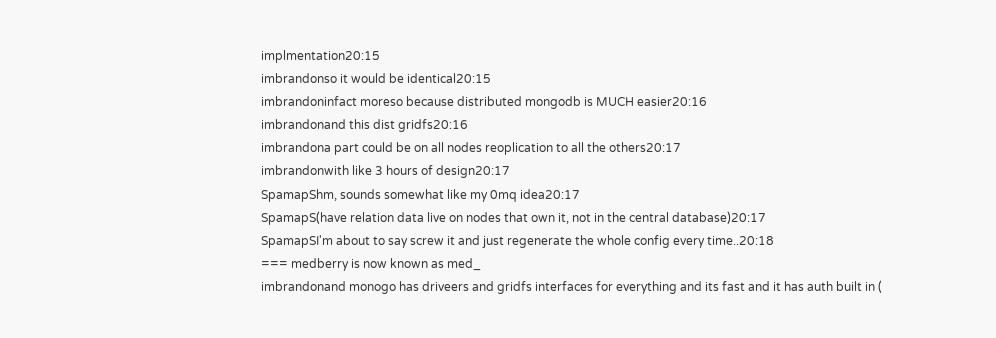implmentation20:15
imbrandonso it would be identical20:15
imbrandoninfact moreso because distributed mongodb is MUCH easier20:16
imbrandonand this dist gridfs20:16
imbrandona part could be on all nodes reoplication to all the others20:17
imbrandonwith like 3 hours of design20:17
SpamapShm, sounds somewhat like my 0mq idea20:17
SpamapS(have relation data live on nodes that own it, not in the central database)20:17
SpamapSI'm about to say screw it and just regenerate the whole config every time..20:18
=== medberry is now known as med_
imbrandonand monogo has driveers and gridfs interfaces for everything and its fast and it has auth built in (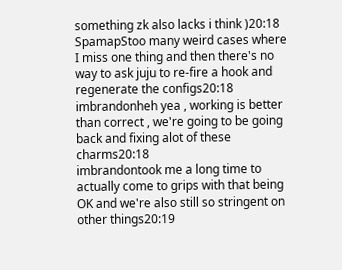something zk also lacks i think )20:18
SpamapStoo many weird cases where I miss one thing and then there's no way to ask juju to re-fire a hook and regenerate the configs20:18
imbrandonheh yea , working is better than correct , we're going to be going back and fixing alot of these charms20:18
imbrandontook me a long time to actually come to grips with that being OK and we're also still so stringent on other things20:19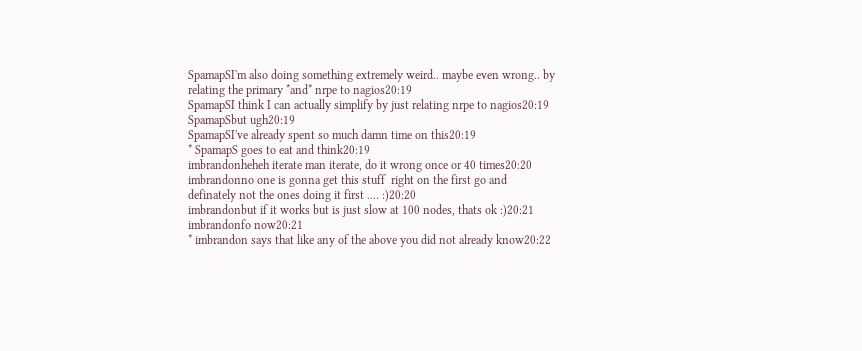SpamapSI'm also doing something extremely weird.. maybe even wrong.. by relating the primary *and* nrpe to nagios20:19
SpamapSI think I can actually simplify by just relating nrpe to nagios20:19
SpamapSbut ugh20:19
SpamapSI've already spent so much damn time on this20:19
* SpamapS goes to eat and think20:19
imbrandonheheh iterate man iterate, do it wrong once or 40 times20:20
imbrandonno one is gonna get this stuff  right on the first go and definately not the ones doing it first .... :)20:20
imbrandonbut if it works but is just slow at 100 nodes, thats ok :)20:21
imbrandonfo now20:21
* imbrandon says that like any of the above you did not already know20:22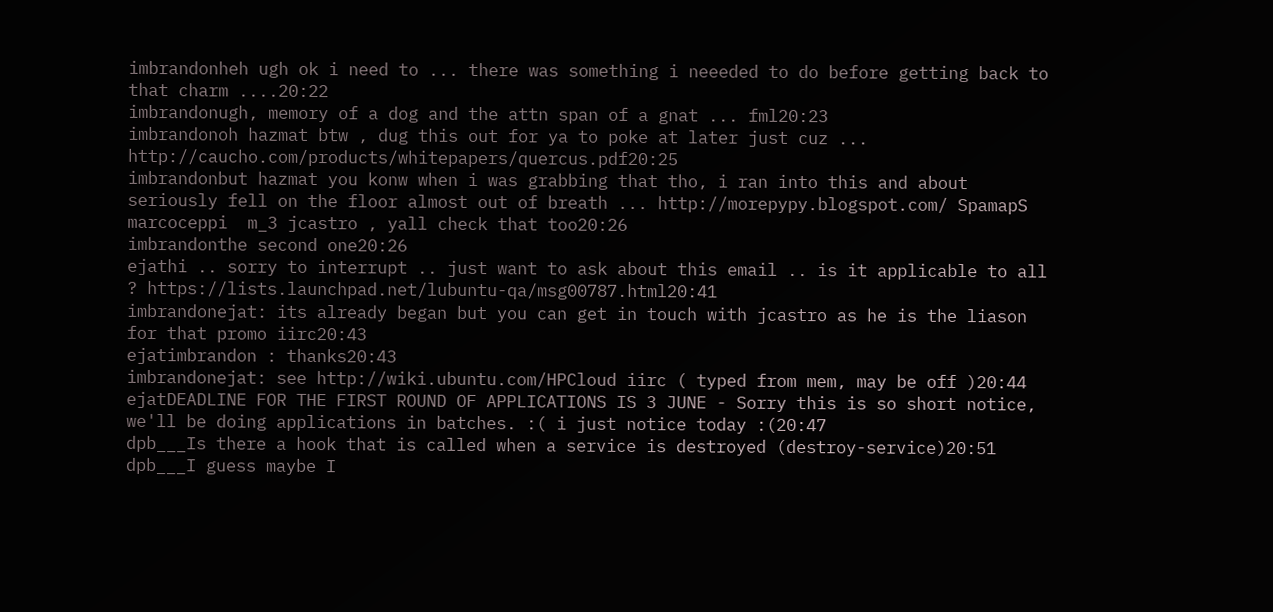imbrandonheh ugh ok i need to ... there was something i neeeded to do before getting back to that charm ....20:22
imbrandonugh, memory of a dog and the attn span of a gnat ... fml20:23
imbrandonoh hazmat btw , dug this out for ya to poke at later just cuz ... http://caucho.com/products/whitepapers/quercus.pdf20:25
imbrandonbut hazmat you konw when i was grabbing that tho, i ran into this and about seriously fell on the floor almost out of breath ... http://morepypy.blogspot.com/ SpamapS marcoceppi  m_3 jcastro , yall check that too20:26
imbrandonthe second one20:26
ejathi .. sorry to interrupt .. just want to ask about this email .. is it applicable to all ? https://lists.launchpad.net/lubuntu-qa/msg00787.html20:41
imbrandonejat: its already began but you can get in touch with jcastro as he is the liason for that promo iirc20:43
ejatimbrandon : thanks20:43
imbrandonejat: see http://wiki.ubuntu.com/HPCloud iirc ( typed from mem, may be off )20:44
ejatDEADLINE FOR THE FIRST ROUND OF APPLICATIONS IS 3 JUNE - Sorry this is so short notice, we'll be doing applications in batches. :( i just notice today :(20:47
dpb___Is there a hook that is called when a service is destroyed (destroy-service)20:51
dpb___I guess maybe I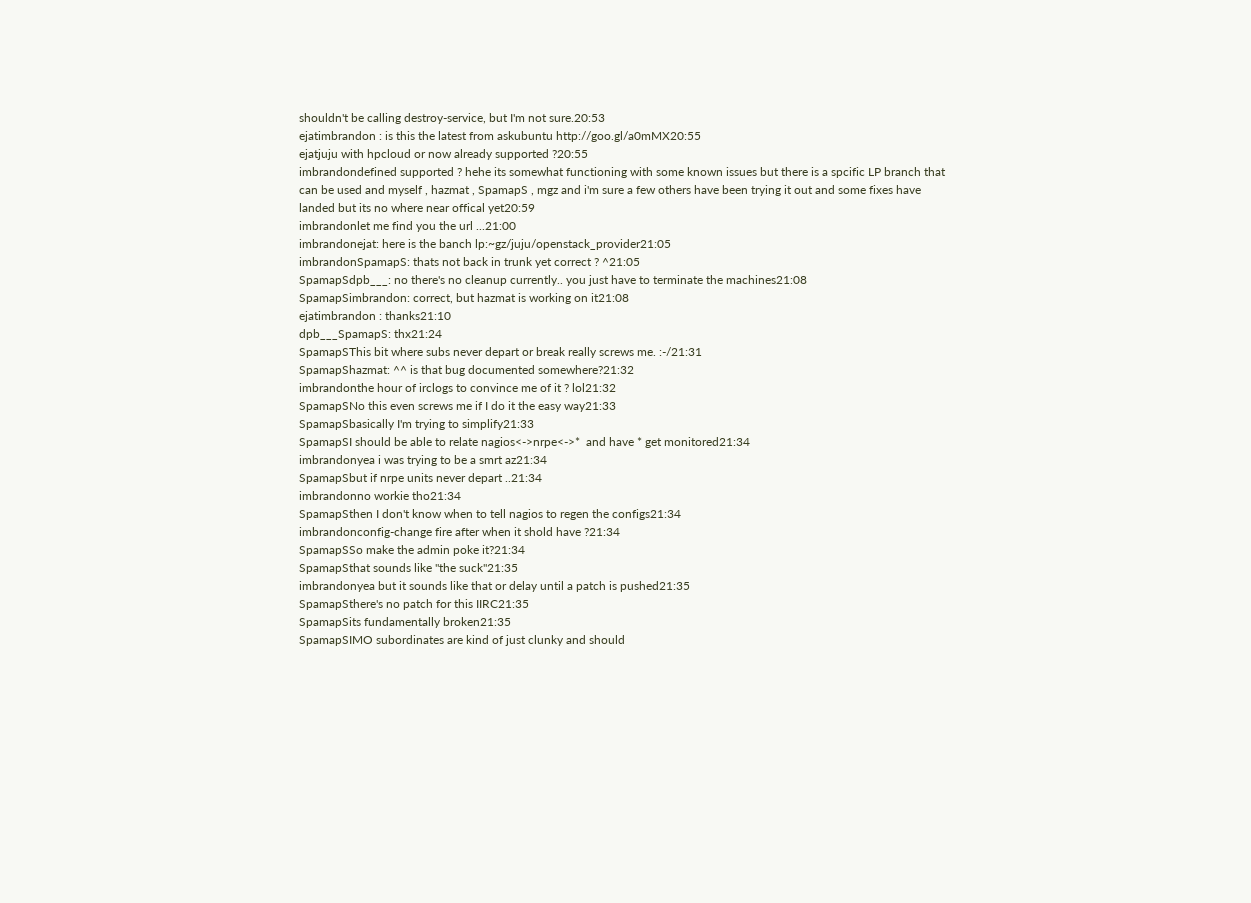shouldn't be calling destroy-service, but I'm not sure.20:53
ejatimbrandon : is this the latest from askubuntu http://goo.gl/a0mMX20:55
ejatjuju with hpcloud or now already supported ?20:55
imbrandondefined supported ? hehe its somewhat functioning with some known issues but there is a spcific LP branch that can be used and myself , hazmat , SpamapS , mgz and i'm sure a few others have been trying it out and some fixes have landed but its no where near offical yet20:59
imbrandonlet me find you the url ...21:00
imbrandonejat: here is the banch lp:~gz/juju/openstack_provider21:05
imbrandonSpamapS: thats not back in trunk yet correct ? ^21:05
SpamapSdpb___: no there's no cleanup currently.. you just have to terminate the machines21:08
SpamapSimbrandon: correct, but hazmat is working on it21:08
ejatimbrandon : thanks21:10
dpb___SpamapS: thx21:24
SpamapSThis bit where subs never depart or break really screws me. :-/21:31
SpamapShazmat: ^^ is that bug documented somewhere?21:32
imbrandonthe hour of irclogs to convince me of it ? lol21:32
SpamapSNo this even screws me if I do it the easy way21:33
SpamapSbasically I'm trying to simplify21:33
SpamapSI should be able to relate nagios<->nrpe<->*  and have * get monitored21:34
imbrandonyea i was trying to be a smrt az21:34
SpamapSbut if nrpe units never depart ..21:34
imbrandonno workie tho21:34
SpamapSthen I don't know when to tell nagios to regen the configs21:34
imbrandonconfig-change fire after when it shold have ?21:34
SpamapSSo make the admin poke it?21:34
SpamapSthat sounds like "the suck"21:35
imbrandonyea but it sounds like that or delay until a patch is pushed21:35
SpamapSthere's no patch for this IIRC21:35
SpamapSits fundamentally broken21:35
SpamapSIMO subordinates are kind of just clunky and should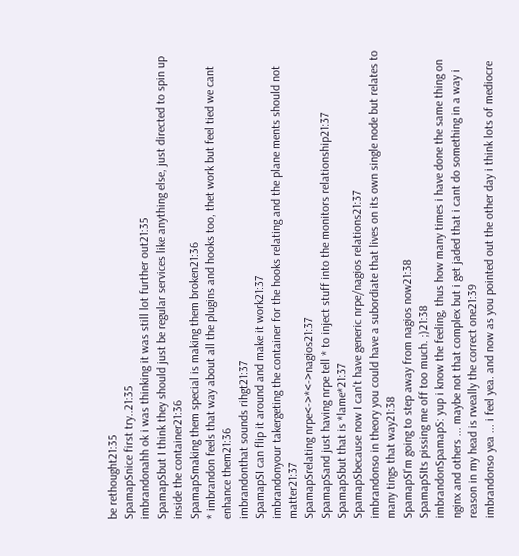be rethought21:35
SpamapSnice first try..21:35
imbrandonahh ok i was thinking it was still lot further out21:35
SpamapSbut I think they should just be regular services like anything else, just directed to spin up inside the container21:36
SpamapSmaking them special is making them broken21:36
* imbrandon feels that way about all the plugins and hooks too, thet work but feel tied we cant enhance them21:36
imbrandonthat sounds rihgt21:37
SpamapSI can flip it around and make it work21:37
imbrandonyour takergeting the container for the hooks relating and the plane ments should not matter21:37
SpamapSrelating nrpe<->*<->nagios21:37
SpamapSand just having nrpe tell * to inject stuff into the monitors relationship21:37
SpamapSbut that is *lame*21:37
SpamapSbecause now I can't have generic nrpe/nagios relations21:37
imbrandonso in theory you could have a subordiate that lives on its own single node but relates to many tings that way21:38
SpamapSI'm going to step away from nagios now21:38
SpamapSIts pissing me off too much. ;)21:38
imbrandonSpamapS: yup i know the feeling, thus how many times i have done the same thing on nginx and others ... maybe not that complex but i get jaded that i cant do something in a way i reason in my head is rweally the correct one21:39
imbrandonso yea ... i feel yea. and now as you pointed out the other day i think lots of mediocre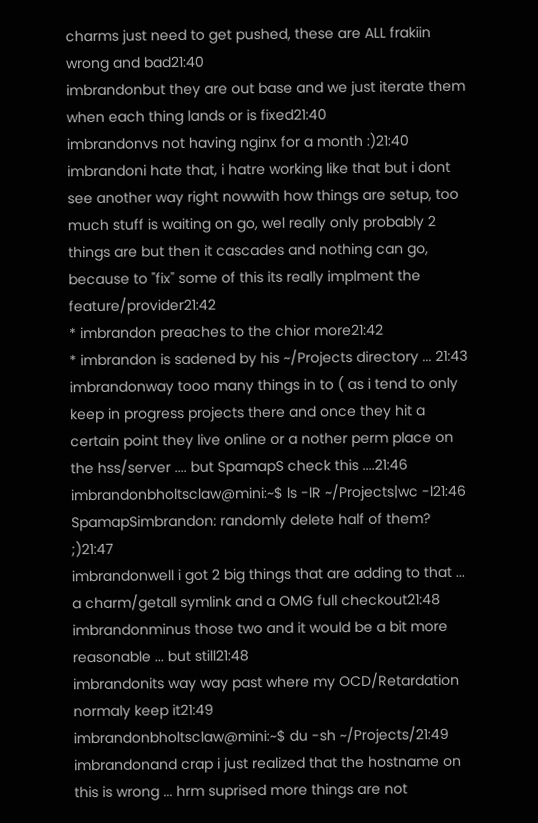charms just need to get pushed, these are ALL frakiin wrong and bad21:40
imbrandonbut they are out base and we just iterate them when each thing lands or is fixed21:40
imbrandonvs not having nginx for a month :)21:40
imbrandoni hate that, i hatre working like that but i dont see another way right nowwith how things are setup, too much stuff is waiting on go, wel really only probably 2 things are but then it cascades and nothing can go, because to "fix" some of this its really implment the feature/provider21:42
* imbrandon preaches to the chior more21:42
* imbrandon is sadened by his ~/Projects directory ... 21:43
imbrandonway tooo many things in to ( as i tend to only keep in progress projects there and once they hit a certain point they live online or a nother perm place on the hss/server .... but SpamapS check this ....21:46
imbrandonbholtsclaw@mini:~$ ls -lR ~/Projects|wc -l21:46
SpamapSimbrandon: randomly delete half of them? ;)21:47
imbrandonwell i got 2 big things that are adding to that ... a charm/getall symlink and a OMG full checkout21:48
imbrandonminus those two and it would be a bit more reasonable ... but still21:48
imbrandonits way way past where my OCD/Retardation normaly keep it21:49
imbrandonbholtsclaw@mini:~$ du -sh ~/Projects/21:49
imbrandonand crap i just realized that the hostname on this is wrong ... hrm suprised more things are not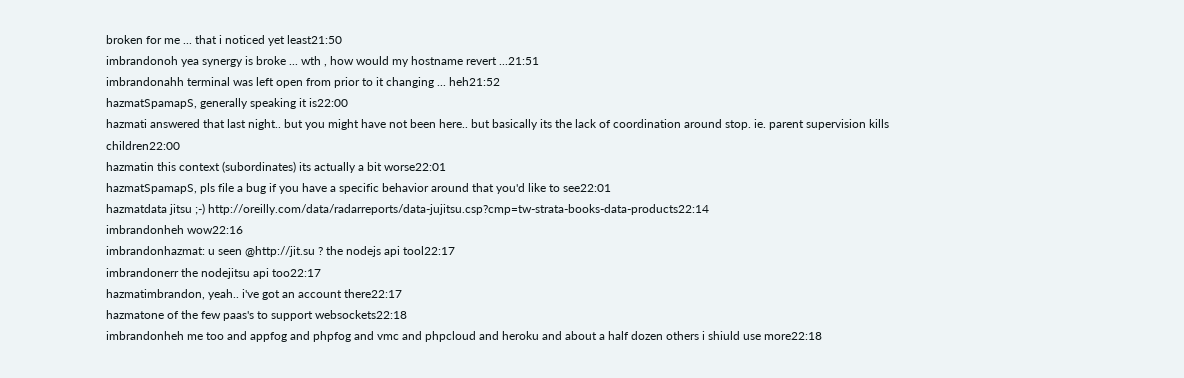broken for me ... that i noticed yet least21:50
imbrandonoh yea synergy is broke ... wth , how would my hostname revert ...21:51
imbrandonahh terminal was left open from prior to it changing ... heh21:52
hazmatSpamapS, generally speaking it is22:00
hazmati answered that last night.. but you might have not been here.. but basically its the lack of coordination around stop. ie. parent supervision kills children22:00
hazmatin this context (subordinates) its actually a bit worse22:01
hazmatSpamapS, pls file a bug if you have a specific behavior around that you'd like to see22:01
hazmatdata jitsu ;-) http://oreilly.com/data/radarreports/data-jujitsu.csp?cmp=tw-strata-books-data-products22:14
imbrandonheh wow22:16
imbrandonhazmat: u seen @http://jit.su ? the nodejs api tool22:17
imbrandonerr the nodejitsu api too22:17
hazmatimbrandon, yeah.. i've got an account there22:17
hazmatone of the few paas's to support websockets22:18
imbrandonheh me too and appfog and phpfog and vmc and phpcloud and heroku and about a half dozen others i shiuld use more22:18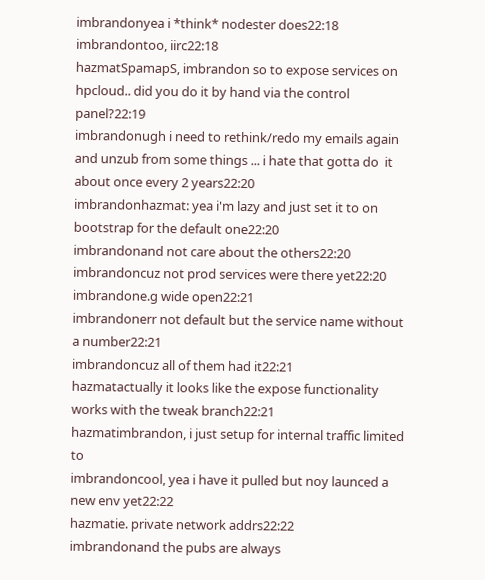imbrandonyea i *think* nodester does22:18
imbrandontoo, iirc22:18
hazmatSpamapS, imbrandon so to expose services on hpcloud.. did you do it by hand via the control panel?22:19
imbrandonugh i need to rethink/redo my emails again and unzub from some things ... i hate that gotta do  it about once every 2 years22:20
imbrandonhazmat: yea i'm lazy and just set it to on bootstrap for the default one22:20
imbrandonand not care about the others22:20
imbrandoncuz not prod services were there yet22:20
imbrandone.g wide open22:21
imbrandonerr not default but the service name without a number22:21
imbrandoncuz all of them had it22:21
hazmatactually it looks like the expose functionality works with the tweak branch22:21
hazmatimbrandon, i just setup for internal traffic limited to
imbrandoncool, yea i have it pulled but noy launced a new env yet22:22
hazmatie. private network addrs22:22
imbrandonand the pubs are always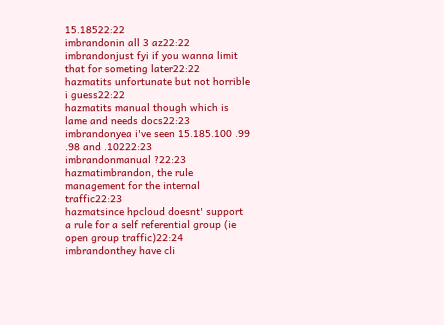15.18522:22
imbrandonin all 3 az22:22
imbrandonjust fyi if you wanna limit that for someting later22:22
hazmatits unfortunate but not horrible i guess22:22
hazmatits manual though which is lame and needs docs22:23
imbrandonyea i've seen 15.185.100 .99 .98 and .10222:23
imbrandonmanual ?22:23
hazmatimbrandon, the rule management for the internal traffic22:23
hazmatsince hpcloud doesnt' support a rule for a self referential group (ie open group traffic)22:24
imbrandonthey have cli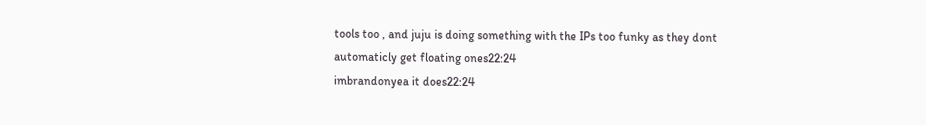tools too , and juju is doing something with the IPs too funky as they dont automaticly get floating ones22:24
imbrandonyea it does22:24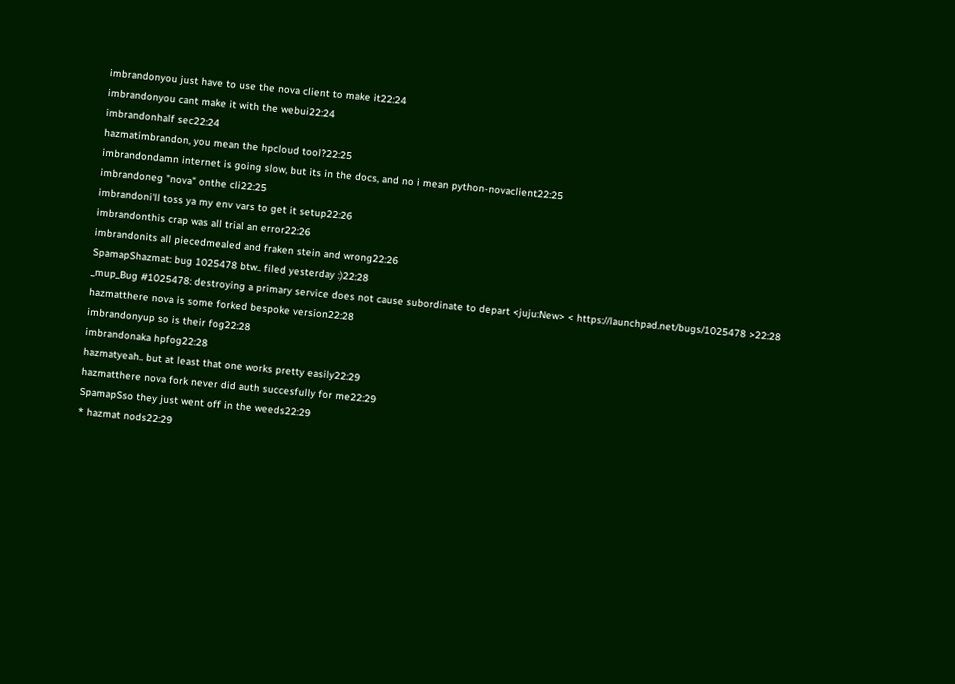imbrandonyou just have to use the nova client to make it22:24
imbrandonyou cant make it with the webui22:24
imbrandonhalf sec22:24
hazmatimbrandon, you mean the hpcloud tool?22:25
imbrandondamn internet is going slow, but its in the docs, and no i mean python-novaclient22:25
imbrandoneg "nova" onthe cli22:25
imbrandoni'll toss ya my env vars to get it setup22:26
imbrandonthis crap was all trial an error22:26
imbrandonits all piecedmealed and fraken stein and wrong22:26
SpamapShazmat: bug 1025478 btw.. filed yesterday :)22:28
_mup_Bug #1025478: destroying a primary service does not cause subordinate to depart <juju:New> < https://launchpad.net/bugs/1025478 >22:28
hazmatthere nova is some forked bespoke version22:28
imbrandonyup so is their fog22:28
imbrandonaka hpfog22:28
hazmatyeah.. but at least that one works pretty easily22:29
hazmatthere nova fork never did auth succesfully for me22:29
SpamapSso they just went off in the weeds22:29
* hazmat nods22:29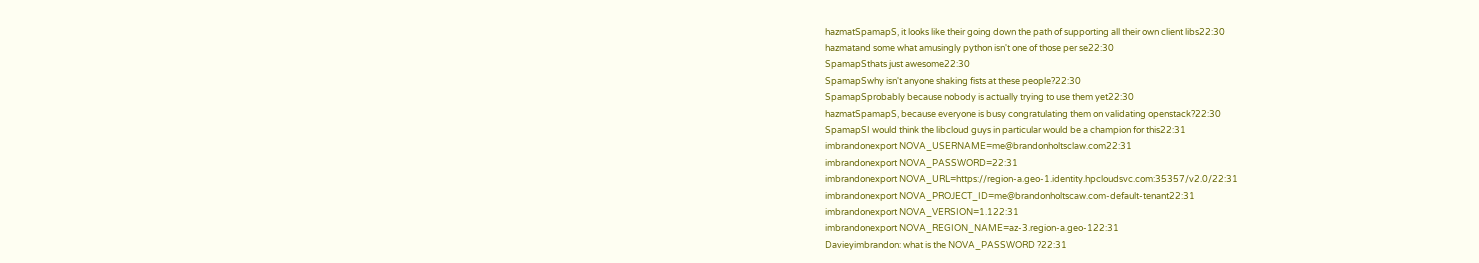hazmatSpamapS, it looks like their going down the path of supporting all their own client libs22:30
hazmatand some what amusingly python isn't one of those per se22:30
SpamapSthats just awesome22:30
SpamapSwhy isn't anyone shaking fists at these people?22:30
SpamapSprobably because nobody is actually trying to use them yet22:30
hazmatSpamapS, because everyone is busy congratulating them on validating openstack?22:30
SpamapSI would think the libcloud guys in particular would be a champion for this22:31
imbrandonexport NOVA_USERNAME=me@brandonholtsclaw.com22:31
imbrandonexport NOVA_PASSWORD=22:31
imbrandonexport NOVA_URL=https://region-a.geo-1.identity.hpcloudsvc.com:35357/v2.0/22:31
imbrandonexport NOVA_PROJECT_ID=me@brandonholtscaw.com-default-tenant22:31
imbrandonexport NOVA_VERSION=1.122:31
imbrandonexport NOVA_REGION_NAME=az-3.region-a.geo-122:31
Davieyimbrandon: what is the NOVA_PASSWORD ?22:31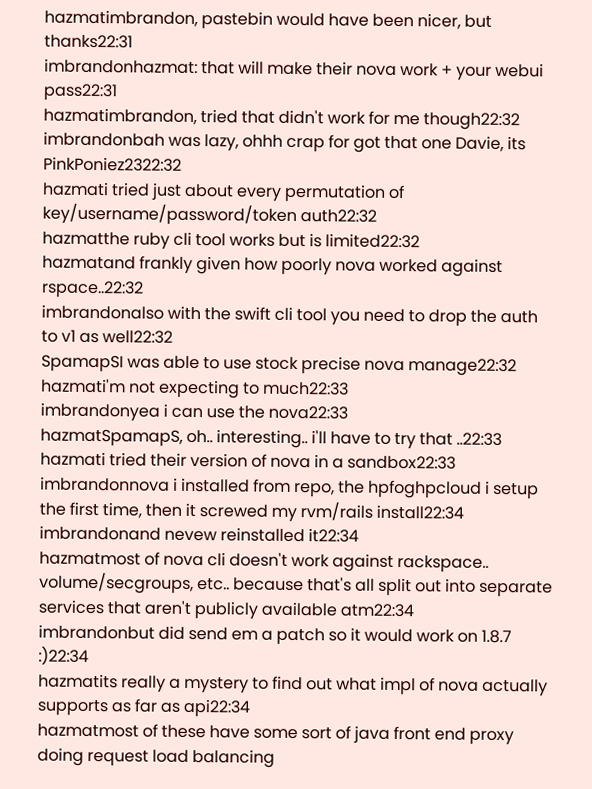hazmatimbrandon, pastebin would have been nicer, but thanks22:31
imbrandonhazmat: that will make their nova work + your webui pass22:31
hazmatimbrandon, tried that didn't work for me though22:32
imbrandonbah was lazy, ohhh crap for got that one Davie, its PinkPoniez2322:32
hazmati tried just about every permutation of key/username/password/token auth22:32
hazmatthe ruby cli tool works but is limited22:32
hazmatand frankly given how poorly nova worked against rspace..22:32
imbrandonalso with the swift cli tool you need to drop the auth to v1 as well22:32
SpamapSI was able to use stock precise nova manage22:32
hazmati'm not expecting to much22:33
imbrandonyea i can use the nova22:33
hazmatSpamapS, oh.. interesting.. i'll have to try that ..22:33
hazmati tried their version of nova in a sandbox22:33
imbrandonnova i installed from repo, the hpfoghpcloud i setup the first time, then it screwed my rvm/rails install22:34
imbrandonand nevew reinstalled it22:34
hazmatmost of nova cli doesn't work against rackspace.. volume/secgroups, etc.. because that's all split out into separate services that aren't publicly available atm22:34
imbrandonbut did send em a patch so it would work on 1.8.7 :)22:34
hazmatits really a mystery to find out what impl of nova actually supports as far as api22:34
hazmatmost of these have some sort of java front end proxy doing request load balancing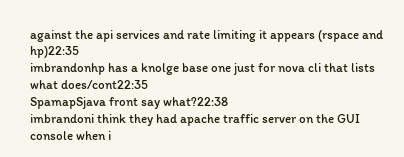against the api services and rate limiting it appears (rspace and hp)22:35
imbrandonhp has a knolge base one just for nova cli that lists what does/cont22:35
SpamapSjava front say what?22:38
imbrandoni think they had apache traffic server on the GUI console when i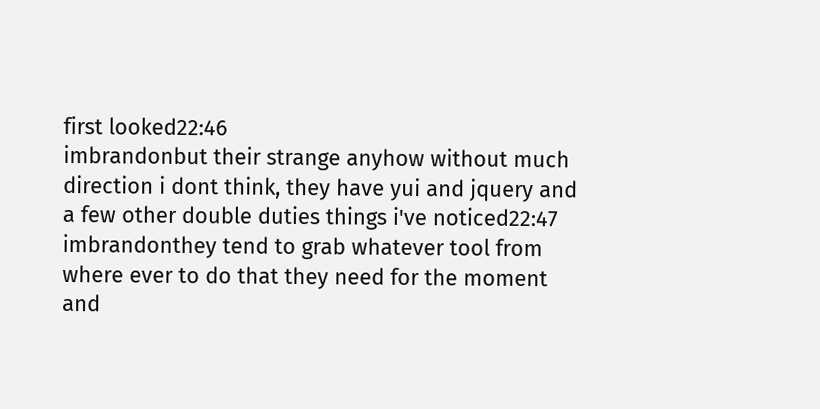first looked22:46
imbrandonbut their strange anyhow without much direction i dont think, they have yui and jquery and a few other double duties things i've noticed22:47
imbrandonthey tend to grab whatever tool from where ever to do that they need for the moment and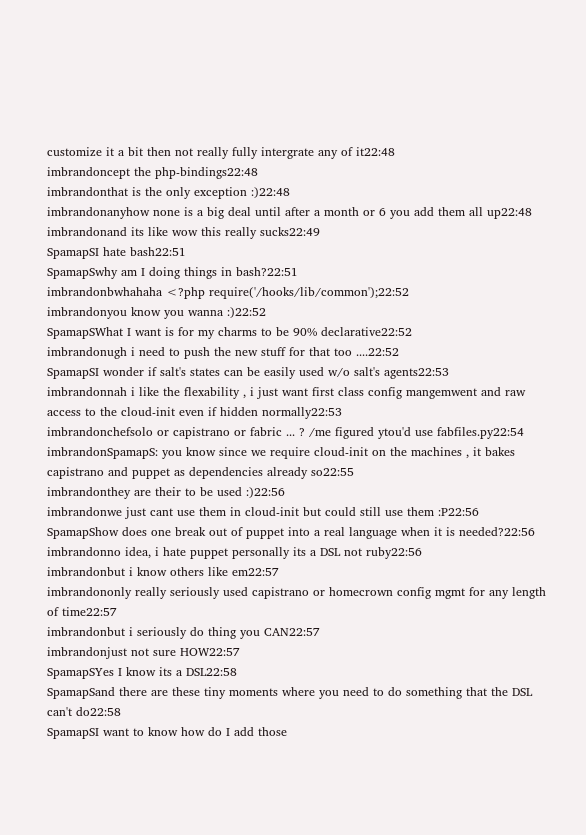customize it a bit then not really fully intergrate any of it22:48
imbrandoncept the php-bindings22:48
imbrandonthat is the only exception :)22:48
imbrandonanyhow none is a big deal until after a month or 6 you add them all up22:48
imbrandonand its like wow this really sucks22:49
SpamapSI hate bash22:51
SpamapSwhy am I doing things in bash?22:51
imbrandonbwhahaha <?php require('/hooks/lib/common');22:52
imbrandonyou know you wanna :)22:52
SpamapSWhat I want is for my charms to be 90% declarative22:52
imbrandonugh i need to push the new stuff for that too ....22:52
SpamapSI wonder if salt's states can be easily used w/o salt's agents22:53
imbrandonnah i like the flexability , i just want first class config mangemwent and raw access to the cloud-init even if hidden normally22:53
imbrandonchefsolo or capistrano or fabric ... ? /me figured ytou'd use fabfiles.py22:54
imbrandonSpamapS: you know since we require cloud-init on the machines , it bakes capistrano and puppet as dependencies already so22:55
imbrandonthey are their to be used :)22:56
imbrandonwe just cant use them in cloud-init but could still use them :P22:56
SpamapShow does one break out of puppet into a real language when it is needed?22:56
imbrandonno idea, i hate puppet personally its a DSL not ruby22:56
imbrandonbut i know others like em22:57
imbrandononly really seriously used capistrano or homecrown config mgmt for any length of time22:57
imbrandonbut i seriously do thing you CAN22:57
imbrandonjust not sure HOW22:57
SpamapSYes I know its a DSL22:58
SpamapSand there are these tiny moments where you need to do something that the DSL can't do22:58
SpamapSI want to know how do I add those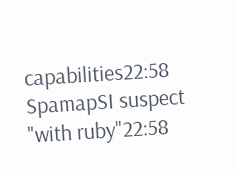capabilities22:58
SpamapSI suspect "with ruby"22:58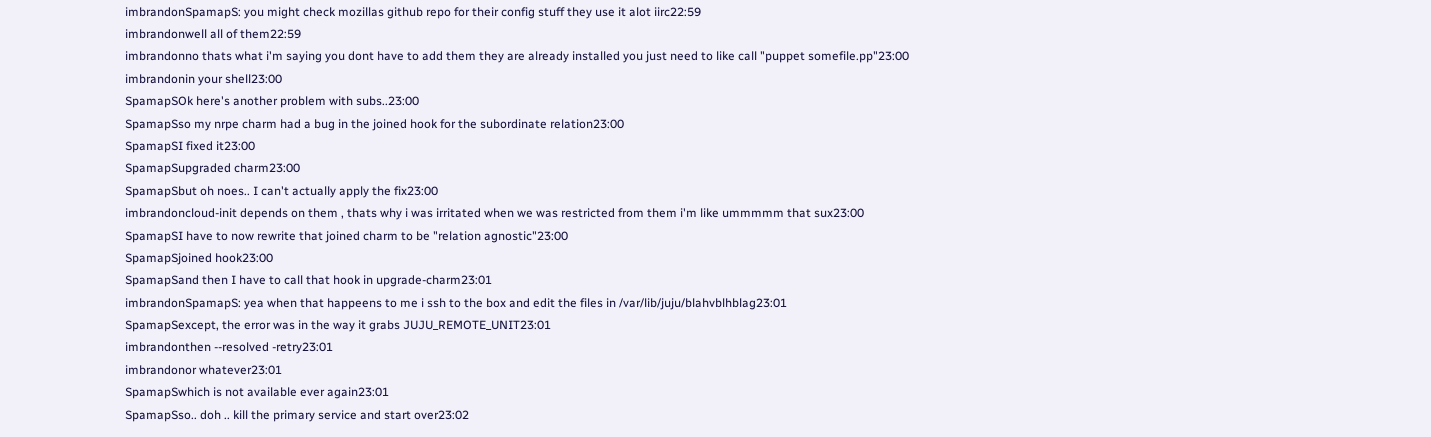imbrandonSpamapS: you might check mozillas github repo for their config stuff they use it alot iirc22:59
imbrandonwell all of them22:59
imbrandonno thats what i'm saying you dont have to add them they are already installed you just need to like call "puppet somefile.pp"23:00
imbrandonin your shell23:00
SpamapSOk here's another problem with subs..23:00
SpamapSso my nrpe charm had a bug in the joined hook for the subordinate relation23:00
SpamapSI fixed it23:00
SpamapSupgraded charm23:00
SpamapSbut oh noes.. I can't actually apply the fix23:00
imbrandoncloud-init depends on them , thats why i was irritated when we was restricted from them i'm like ummmmm that sux23:00
SpamapSI have to now rewrite that joined charm to be "relation agnostic"23:00
SpamapSjoined hook23:00
SpamapSand then I have to call that hook in upgrade-charm23:01
imbrandonSpamapS: yea when that happeens to me i ssh to the box and edit the files in /var/lib/juju/blahvblhblag23:01
SpamapSexcept, the error was in the way it grabs JUJU_REMOTE_UNIT23:01
imbrandonthen --resolved -retry23:01
imbrandonor whatever23:01
SpamapSwhich is not available ever again23:01
SpamapSso.. doh .. kill the primary service and start over23:02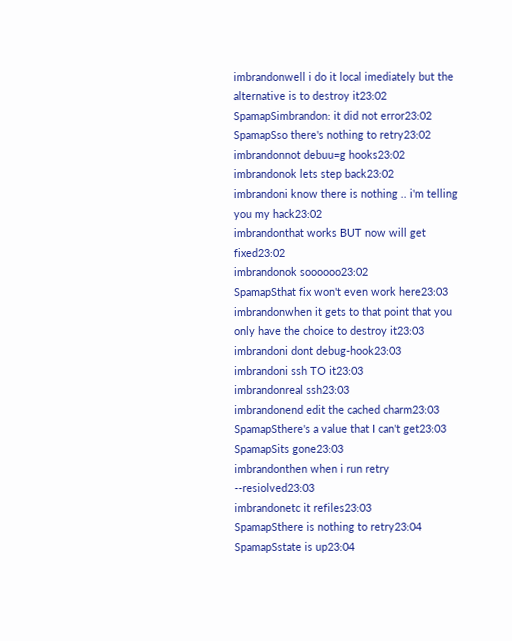imbrandonwell i do it local imediately but the alternative is to destroy it23:02
SpamapSimbrandon: it did not error23:02
SpamapSso there's nothing to retry23:02
imbrandonnot debuu=g hooks23:02
imbrandonok lets step back23:02
imbrandoni know there is nothing .. i'm telling you my hack23:02
imbrandonthat works BUT now will get fixed23:02
imbrandonok soooooo23:02
SpamapSthat fix won't even work here23:03
imbrandonwhen it gets to that point that you only have the choice to destroy it23:03
imbrandoni dont debug-hook23:03
imbrandoni ssh TO it23:03
imbrandonreal ssh23:03
imbrandonend edit the cached charm23:03
SpamapSthere's a value that I can't get23:03
SpamapSits gone23:03
imbrandonthen when i run retry --resiolved23:03
imbrandonetc it refiles23:03
SpamapSthere is nothing to retry23:04
SpamapSstate is up23:04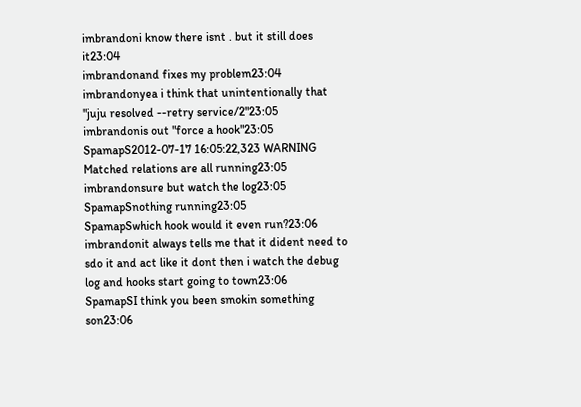imbrandoni know there isnt . but it still does it23:04
imbrandonand fixes my problem23:04
imbrandonyea i think that unintentionally that "juju resolved --retry service/2"23:05
imbrandonis out "force a hook"23:05
SpamapS2012-07-17 16:05:22,323 WARNING Matched relations are all running23:05
imbrandonsure but watch the log23:05
SpamapSnothing running23:05
SpamapSwhich hook would it even run?23:06
imbrandonit always tells me that it dident need to sdo it and act like it dont then i watch the debug log and hooks start going to town23:06
SpamapSI think you been smokin something son23:06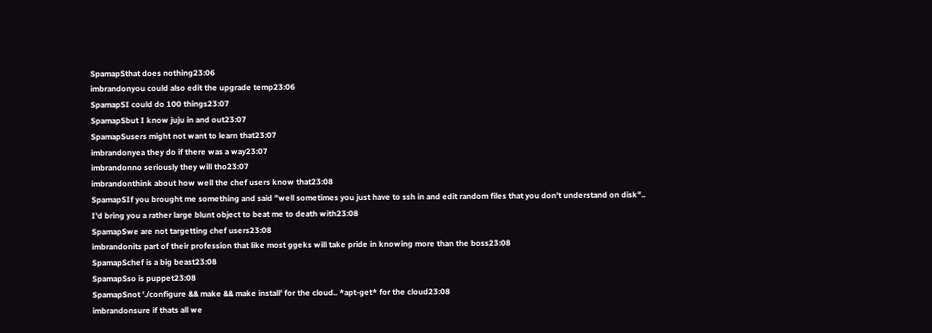SpamapSthat does nothing23:06
imbrandonyou could also edit the upgrade temp23:06
SpamapSI could do 100 things23:07
SpamapSbut I know juju in and out23:07
SpamapSusers might not want to learn that23:07
imbrandonyea they do if there was a way23:07
imbrandonno seriously they will tho23:07
imbrandonthink about how well the chef users know that23:08
SpamapSIf you brought me something and said "well sometimes you just have to ssh in and edit random files that you don't understand on disk".. I'd bring you a rather large blunt object to beat me to death with23:08
SpamapSwe are not targetting chef users23:08
imbrandonits part of their profession that like most ggeks will take pride in knowing more than the boss23:08
SpamapSchef is a big beast23:08
SpamapSso is puppet23:08
SpamapSnot './configure && make && make install' for the cloud.. *apt-get* for the cloud23:08
imbrandonsure if thats all we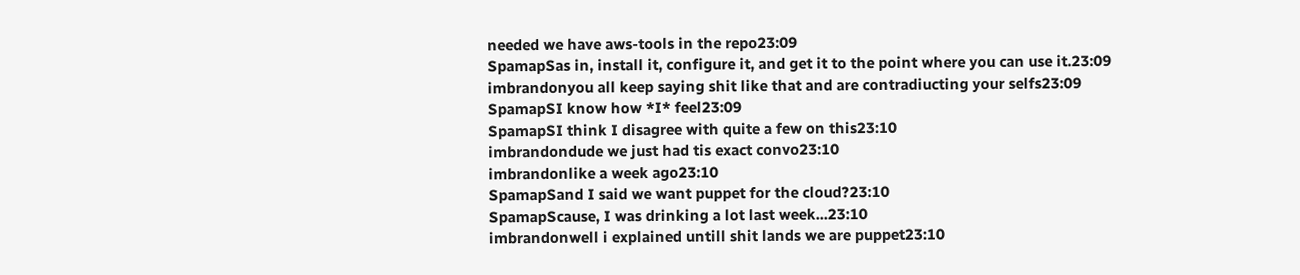needed we have aws-tools in the repo23:09
SpamapSas in, install it, configure it, and get it to the point where you can use it.23:09
imbrandonyou all keep saying shit like that and are contradiucting your selfs23:09
SpamapSI know how *I* feel23:09
SpamapSI think I disagree with quite a few on this23:10
imbrandondude we just had tis exact convo23:10
imbrandonlike a week ago23:10
SpamapSand I said we want puppet for the cloud?23:10
SpamapScause, I was drinking a lot last week...23:10
imbrandonwell i explained untill shit lands we are puppet23:10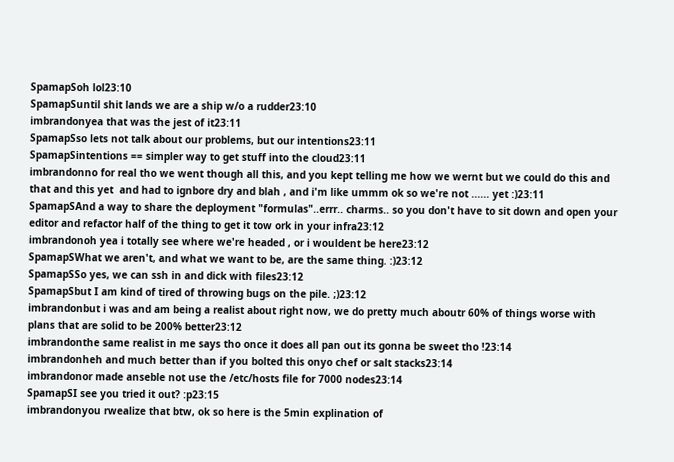SpamapSoh lol23:10
SpamapSuntil shit lands we are a ship w/o a rudder23:10
imbrandonyea that was the jest of it23:11
SpamapSso lets not talk about our problems, but our intentions23:11
SpamapSintentions == simpler way to get stuff into the cloud23:11
imbrandonno for real tho we went though all this, and you kept telling me how we wernt but we could do this and that and this yet  and had to ignbore dry and blah , and i'm like ummm ok so we're not ...... yet :)23:11
SpamapSAnd a way to share the deployment "formulas"..errr.. charms.. so you don't have to sit down and open your editor and refactor half of the thing to get it tow ork in your infra23:12
imbrandonoh yea i totally see where we're headed , or i wouldent be here23:12
SpamapSWhat we aren't, and what we want to be, are the same thing. :)23:12
SpamapSSo yes, we can ssh in and dick with files23:12
SpamapSbut I am kind of tired of throwing bugs on the pile. ;)23:12
imbrandonbut i was and am being a realist about right now, we do pretty much aboutr 60% of things worse with plans that are solid to be 200% better23:12
imbrandonthe same realist in me says tho once it does all pan out its gonna be sweet tho !23:14
imbrandonheh and much better than if you bolted this onyo chef or salt stacks23:14
imbrandonor made anseble not use the /etc/hosts file for 7000 nodes23:14
SpamapSI see you tried it out? :p23:15
imbrandonyou rwealize that btw, ok so here is the 5min explination of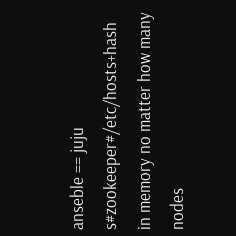anseble == juju s#zookeeper#/etc/hosts+hash in memory no matter how many nodes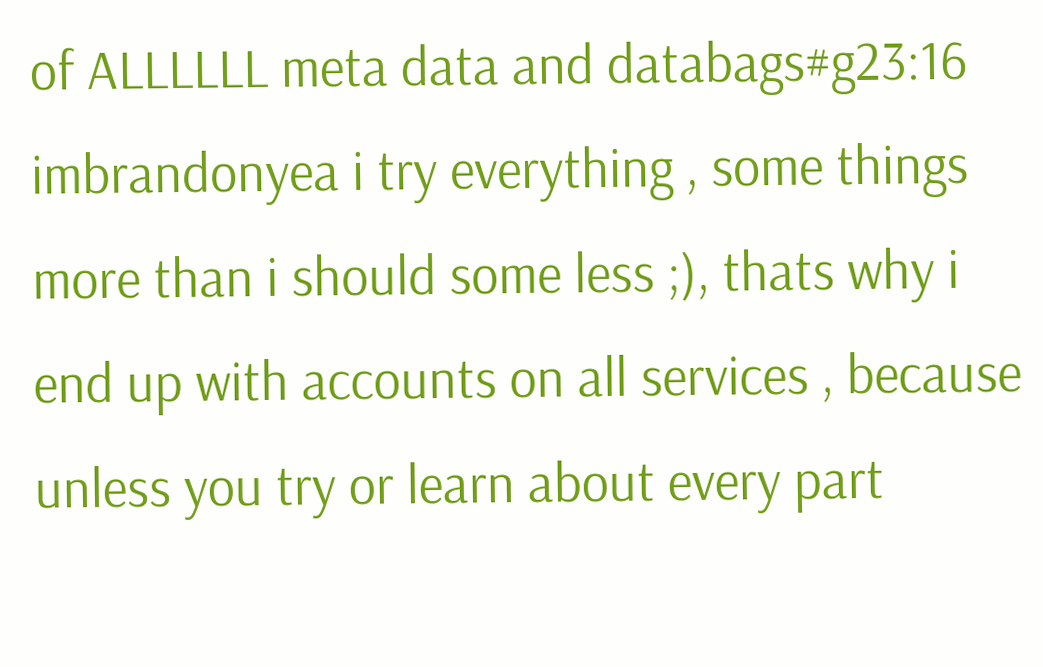of ALLLLLL meta data and databags#g23:16
imbrandonyea i try everything , some things more than i should some less ;), thats why i end up with accounts on all services , because unless you try or learn about every part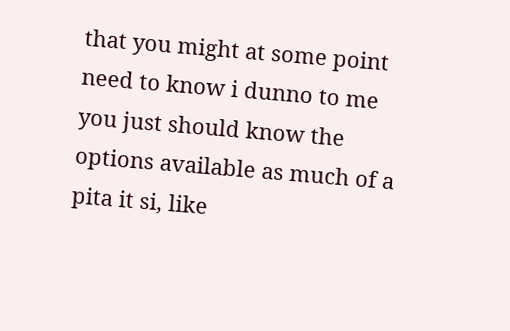that you might at some point need to know i dunno to me you just should know the options available as much of a pita it si, like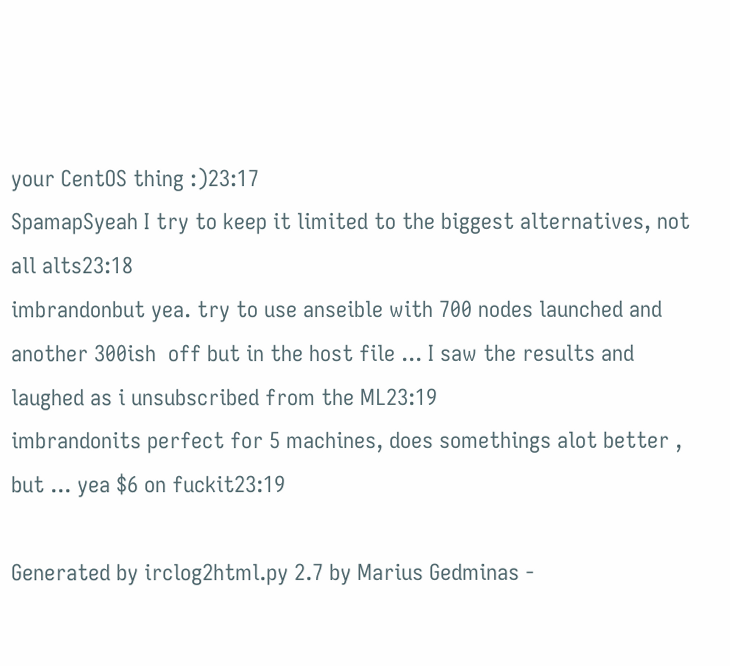your CentOS thing :)23:17
SpamapSyeah I try to keep it limited to the biggest alternatives, not all alts23:18
imbrandonbut yea. try to use anseible with 700 nodes launched and another 300ish  off but in the host file ... I saw the results and laughed as i unsubscribed from the ML23:19
imbrandonits perfect for 5 machines, does somethings alot better , but ... yea $6 on fuckit23:19

Generated by irclog2html.py 2.7 by Marius Gedminas -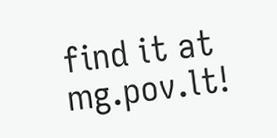find it at mg.pov.lt!